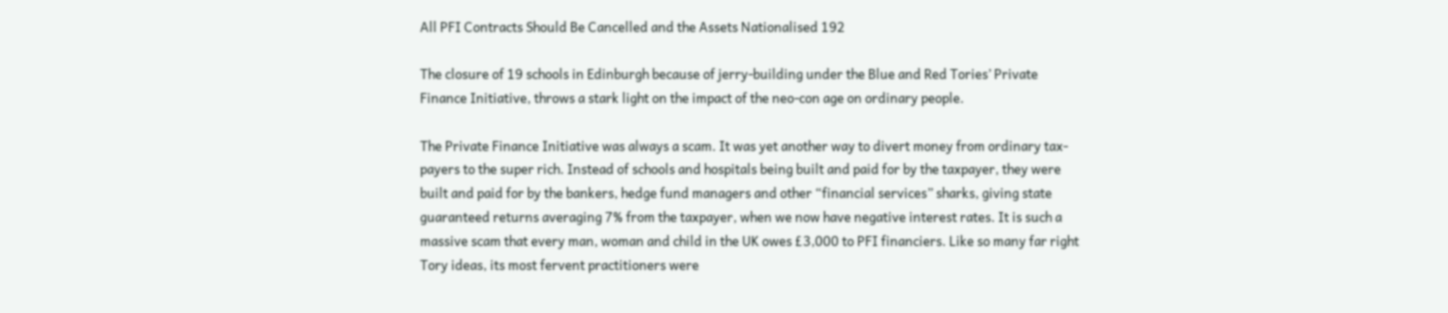All PFI Contracts Should Be Cancelled and the Assets Nationalised 192

The closure of 19 schools in Edinburgh because of jerry-building under the Blue and Red Tories’ Private Finance Initiative, throws a stark light on the impact of the neo-con age on ordinary people.

The Private Finance Initiative was always a scam. It was yet another way to divert money from ordinary tax-payers to the super rich. Instead of schools and hospitals being built and paid for by the taxpayer, they were built and paid for by the bankers, hedge fund managers and other “financial services” sharks, giving state guaranteed returns averaging 7% from the taxpayer, when we now have negative interest rates. It is such a massive scam that every man, woman and child in the UK owes £3,000 to PFI financiers. Like so many far right Tory ideas, its most fervent practitioners were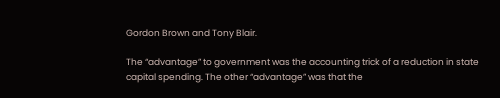Gordon Brown and Tony Blair.

The “advantage” to government was the accounting trick of a reduction in state capital spending. The other “advantage” was that the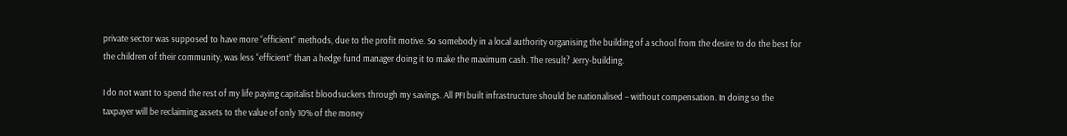private sector was supposed to have more “efficient” methods, due to the profit motive. So somebody in a local authority organising the building of a school from the desire to do the best for the children of their community, was less “efficient” than a hedge fund manager doing it to make the maximum cash. The result? Jerry-building.

I do not want to spend the rest of my life paying capitalist bloodsuckers through my savings. All PFI built infrastructure should be nationalised – without compensation. In doing so the taxpayer will be reclaiming assets to the value of only 10% of the money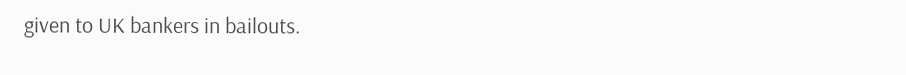given to UK bankers in bailouts.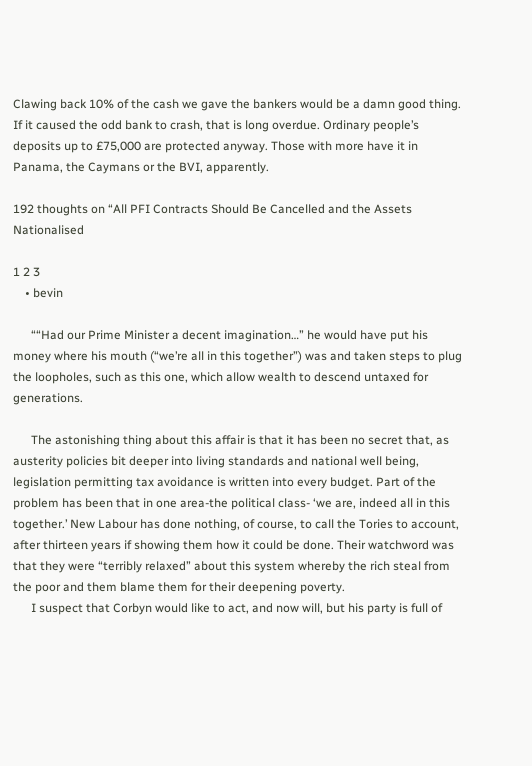Clawing back 10% of the cash we gave the bankers would be a damn good thing. If it caused the odd bank to crash, that is long overdue. Ordinary people’s deposits up to £75,000 are protected anyway. Those with more have it in Panama, the Caymans or the BVI, apparently.

192 thoughts on “All PFI Contracts Should Be Cancelled and the Assets Nationalised

1 2 3
    • bevin

      ““Had our Prime Minister a decent imagination…” he would have put his money where his mouth (“we’re all in this together”) was and taken steps to plug the loopholes, such as this one, which allow wealth to descend untaxed for generations.

      The astonishing thing about this affair is that it has been no secret that, as austerity policies bit deeper into living standards and national well being, legislation permitting tax avoidance is written into every budget. Part of the problem has been that in one area-the political class- ‘we are, indeed all in this together.’ New Labour has done nothing, of course, to call the Tories to account, after thirteen years if showing them how it could be done. Their watchword was that they were “terribly relaxed” about this system whereby the rich steal from the poor and them blame them for their deepening poverty.
      I suspect that Corbyn would like to act, and now will, but his party is full of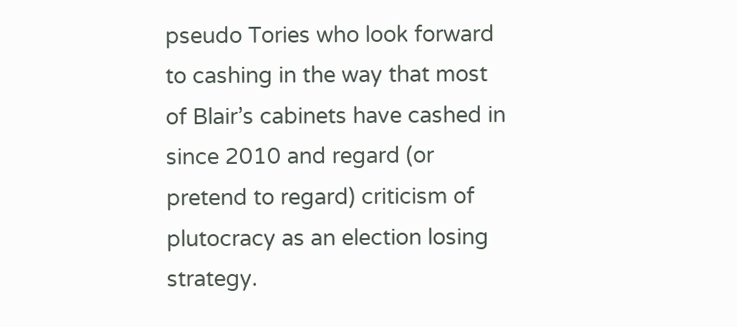pseudo Tories who look forward to cashing in the way that most of Blair’s cabinets have cashed in since 2010 and regard (or pretend to regard) criticism of plutocracy as an election losing strategy.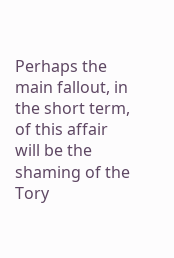Perhaps the main fallout, in the short term, of this affair will be the shaming of the Tory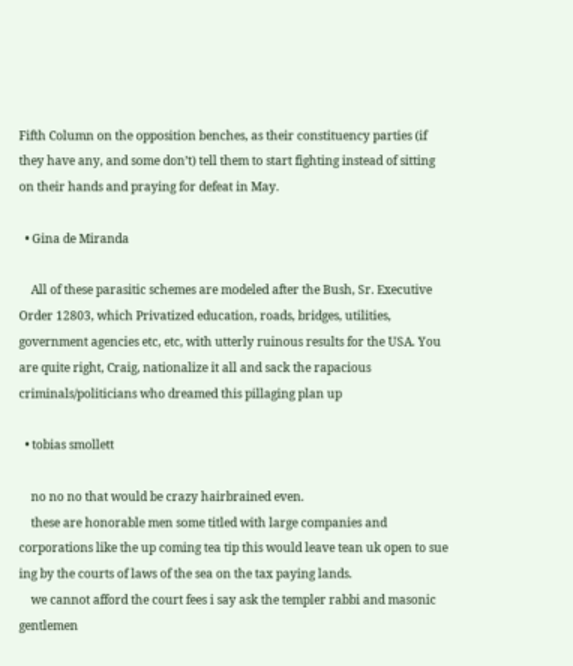Fifth Column on the opposition benches, as their constituency parties (if they have any, and some don’t) tell them to start fighting instead of sitting on their hands and praying for defeat in May.

  • Gina de Miranda

    All of these parasitic schemes are modeled after the Bush, Sr. Executive Order 12803, which Privatized education, roads, bridges, utilities, government agencies etc, etc, with utterly ruinous results for the USA. You are quite right, Craig, nationalize it all and sack the rapacious criminals/politicians who dreamed this pillaging plan up

  • tobias smollett

    no no no that would be crazy hairbrained even.
    these are honorable men some titled with large companies and corporations like the up coming tea tip this would leave tean uk open to sue ing by the courts of laws of the sea on the tax paying lands.
    we cannot afford the court fees i say ask the templer rabbi and masonic gentlemen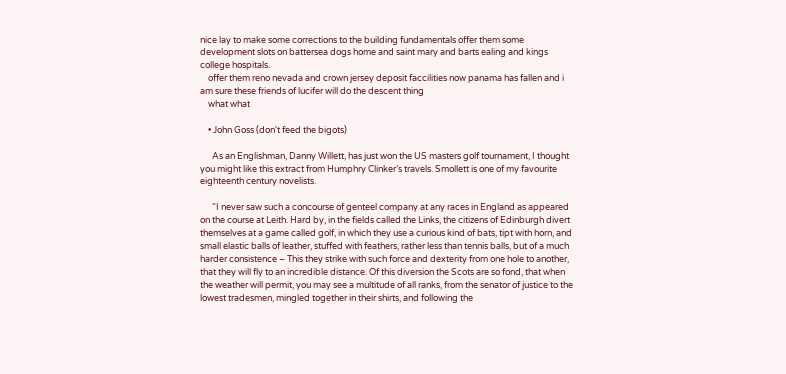nice lay to make some corrections to the building fundamentals offer them some development slots on battersea dogs home and saint mary and barts ealing and kings college hospitals.
    offer them reno nevada and crown jersey deposit faccilities now panama has fallen and i am sure these friends of lucifer will do the descent thing
    what what

    • John Goss (don't feed the bigots)

      As an Englishman, Danny Willett, has just won the US masters golf tournament, I thought you might like this extract from Humphry Clinker’s travels. Smollett is one of my favourite eighteenth century novelists.

      “I never saw such a concourse of genteel company at any races in England as appeared on the course at Leith. Hard by, in the fields called the Links, the citizens of Edinburgh divert themselves at a game called golf, in which they use a curious kind of bats, tipt with horn, and small elastic balls of leather, stuffed with feathers, rather less than tennis balls, but of a much harder consistence – This they strike with such force and dexterity from one hole to another, that they will fly to an incredible distance. Of this diversion the Scots are so fond, that when the weather will permit, you may see a multitude of all ranks, from the senator of justice to the lowest tradesmen, mingled together in their shirts, and following the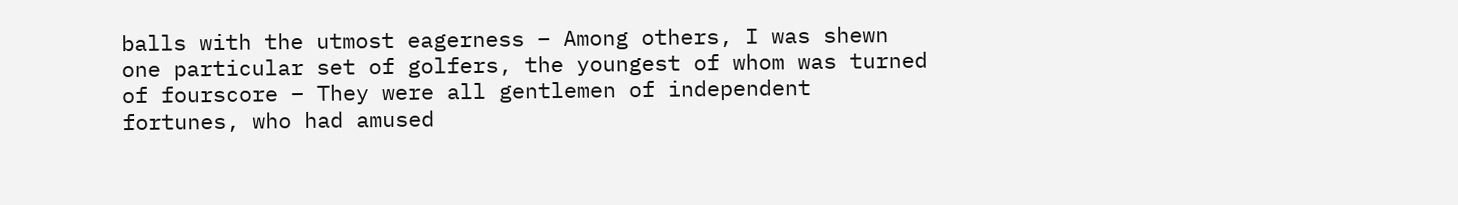balls with the utmost eagerness – Among others, I was shewn one particular set of golfers, the youngest of whom was turned of fourscore – They were all gentlemen of independent fortunes, who had amused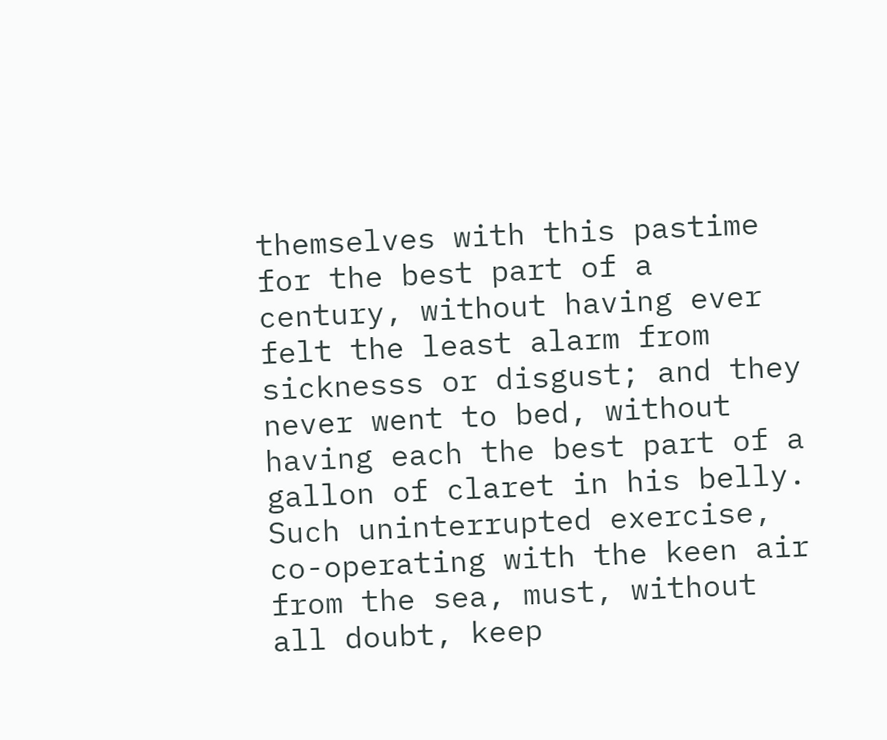themselves with this pastime for the best part of a century, without having ever felt the least alarm from sicknesss or disgust; and they never went to bed, without having each the best part of a gallon of claret in his belly. Such uninterrupted exercise, co-operating with the keen air from the sea, must, without all doubt, keep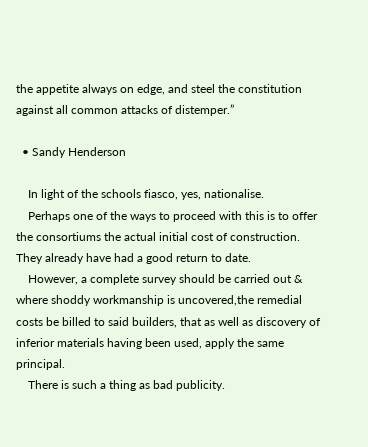the appetite always on edge, and steel the constitution against all common attacks of distemper.”

  • Sandy Henderson

    In light of the schools fiasco, yes, nationalise.
    Perhaps one of the ways to proceed with this is to offer the consortiums the actual initial cost of construction. They already have had a good return to date.
    However, a complete survey should be carried out & where shoddy workmanship is uncovered,the remedial costs be billed to said builders, that as well as discovery of inferior materials having been used, apply the same principal.
    There is such a thing as bad publicity.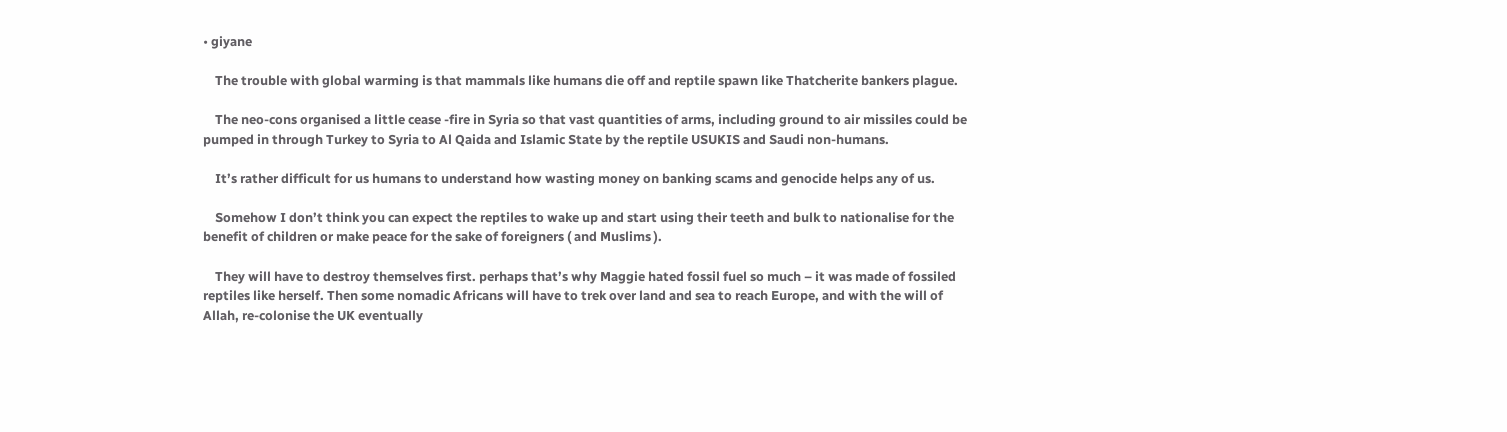• giyane

    The trouble with global warming is that mammals like humans die off and reptile spawn like Thatcherite bankers plague.

    The neo-cons organised a little cease -fire in Syria so that vast quantities of arms, including ground to air missiles could be pumped in through Turkey to Syria to Al Qaida and Islamic State by the reptile USUKIS and Saudi non-humans.

    It’s rather difficult for us humans to understand how wasting money on banking scams and genocide helps any of us.

    Somehow I don’t think you can expect the reptiles to wake up and start using their teeth and bulk to nationalise for the benefit of children or make peace for the sake of foreigners ( and Muslims ).

    They will have to destroy themselves first. perhaps that’s why Maggie hated fossil fuel so much – it was made of fossiled reptiles like herself. Then some nomadic Africans will have to trek over land and sea to reach Europe, and with the will of Allah, re-colonise the UK eventually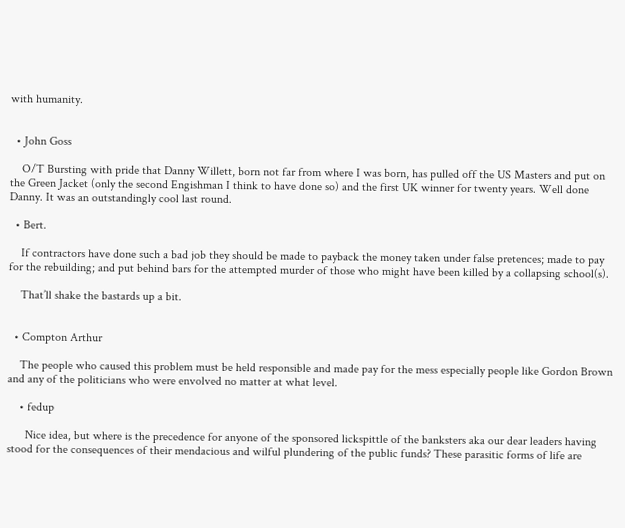with humanity.


  • John Goss

    O/T Bursting with pride that Danny Willett, born not far from where I was born, has pulled off the US Masters and put on the Green Jacket (only the second Engishman I think to have done so) and the first UK winner for twenty years. Well done Danny. It was an outstandingly cool last round.

  • Bert.

    If contractors have done such a bad job they should be made to payback the money taken under false pretences; made to pay for the rebuilding; and put behind bars for the attempted murder of those who might have been killed by a collapsing school(s).

    That’ll shake the bastards up a bit.


  • Compton Arthur

    The people who caused this problem must be held responsible and made pay for the mess especially people like Gordon Brown and any of the politicians who were envolved no matter at what level.

    • fedup

      Nice idea, but where is the precedence for anyone of the sponsored lickspittle of the banksters aka our dear leaders having stood for the consequences of their mendacious and wilful plundering of the public funds? These parasitic forms of life are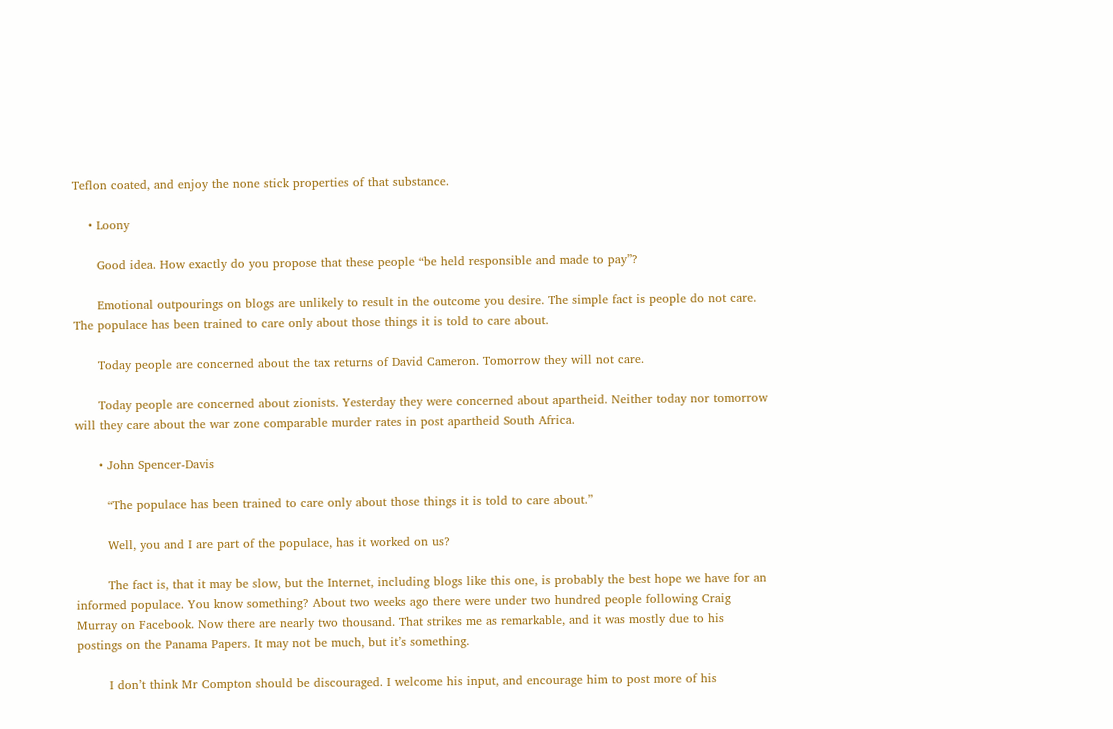Teflon coated, and enjoy the none stick properties of that substance.

    • Loony

      Good idea. How exactly do you propose that these people “be held responsible and made to pay”?

      Emotional outpourings on blogs are unlikely to result in the outcome you desire. The simple fact is people do not care. The populace has been trained to care only about those things it is told to care about.

      Today people are concerned about the tax returns of David Cameron. Tomorrow they will not care.

      Today people are concerned about zionists. Yesterday they were concerned about apartheid. Neither today nor tomorrow will they care about the war zone comparable murder rates in post apartheid South Africa.

      • John Spencer-Davis

        “The populace has been trained to care only about those things it is told to care about.”

        Well, you and I are part of the populace, has it worked on us?

        The fact is, that it may be slow, but the Internet, including blogs like this one, is probably the best hope we have for an informed populace. You know something? About two weeks ago there were under two hundred people following Craig Murray on Facebook. Now there are nearly two thousand. That strikes me as remarkable, and it was mostly due to his postings on the Panama Papers. It may not be much, but it’s something.

        I don’t think Mr Compton should be discouraged. I welcome his input, and encourage him to post more of his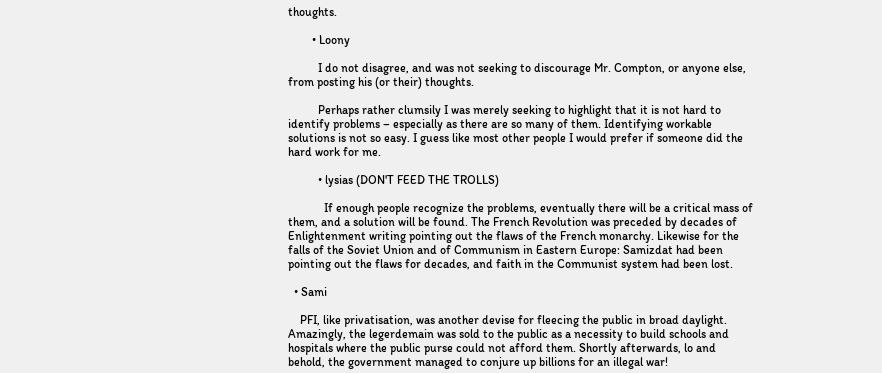thoughts.

        • Loony

          I do not disagree, and was not seeking to discourage Mr. Compton, or anyone else, from posting his (or their) thoughts.

          Perhaps rather clumsily I was merely seeking to highlight that it is not hard to identify problems – especially as there are so many of them. Identifying workable solutions is not so easy. I guess like most other people I would prefer if someone did the hard work for me.

          • lysias (DON'T FEED THE TROLLS)

            If enough people recognize the problems, eventually there will be a critical mass of them, and a solution will be found. The French Revolution was preceded by decades of Enlightenment writing pointing out the flaws of the French monarchy. Likewise for the falls of the Soviet Union and of Communism in Eastern Europe: Samizdat had been pointing out the flaws for decades, and faith in the Communist system had been lost.

  • Sami

    PFI, like privatisation, was another devise for fleecing the public in broad daylight. Amazingly, the legerdemain was sold to the public as a necessity to build schools and hospitals where the public purse could not afford them. Shortly afterwards, lo and behold, the government managed to conjure up billions for an illegal war!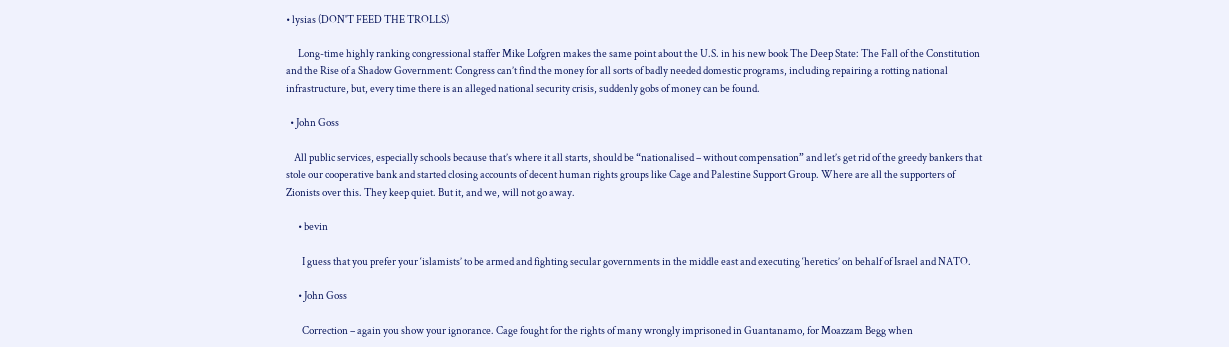• lysias (DON'T FEED THE TROLLS)

      Long-time highly ranking congressional staffer Mike Lofgren makes the same point about the U.S. in his new book The Deep State: The Fall of the Constitution and the Rise of a Shadow Government: Congress can’t find the money for all sorts of badly needed domestic programs, including repairing a rotting national infrastructure, but, every time there is an alleged national security crisis, suddenly gobs of money can be found.

  • John Goss

    All public services, especially schools because that’s where it all starts, should be “nationalised – without compensation” and let’s get rid of the greedy bankers that stole our cooperative bank and started closing accounts of decent human rights groups like Cage and Palestine Support Group. Where are all the supporters of Zionists over this. They keep quiet. But it, and we, will not go away.

      • bevin

        I guess that you prefer your ‘islamists’ to be armed and fighting secular governments in the middle east and executing ‘heretics’ on behalf of Israel and NATO.

      • John Goss

        Correction – again you show your ignorance. Cage fought for the rights of many wrongly imprisoned in Guantanamo, for Moazzam Begg when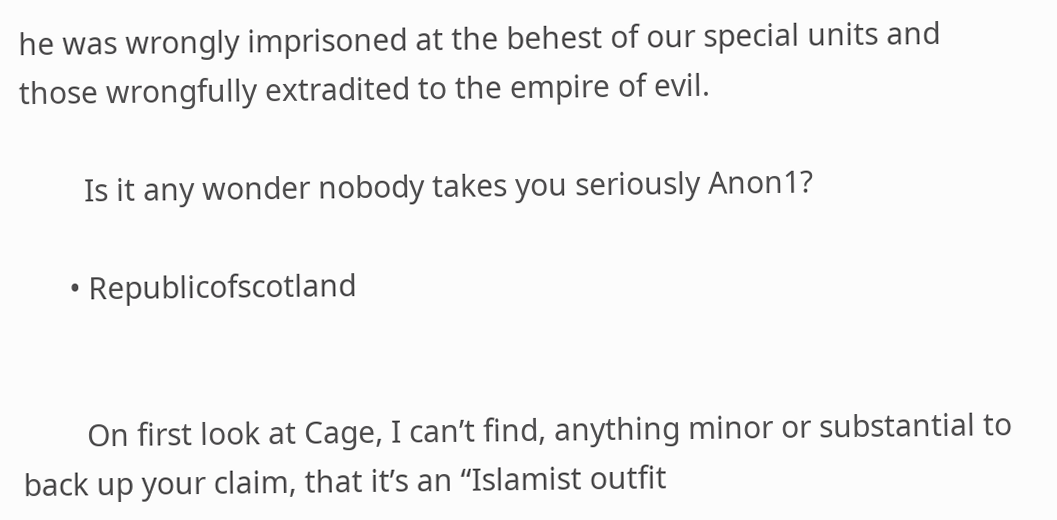he was wrongly imprisoned at the behest of our special units and those wrongfully extradited to the empire of evil.

        Is it any wonder nobody takes you seriously Anon1?

      • Republicofscotland


        On first look at Cage, I can’t find, anything minor or substantial to back up your claim, that it’s an “Islamist outfit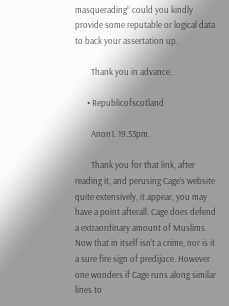masquerading” could you kindly provide some reputable or logical data to back your assertation up.

        Thank you in advance.

      • Republicofscotland

        Anon1. 19.53pm.

        Thank you for that link, after reading it, and perusing Cage’s website quite extensively, it appear, you may have a point afterall. Cage does defend a extraordinary amount of Muslims. Now that in itself isn’t a crime, nor is it a sure fire sign of predijuce. However one wonders if Cage runs along similar lines to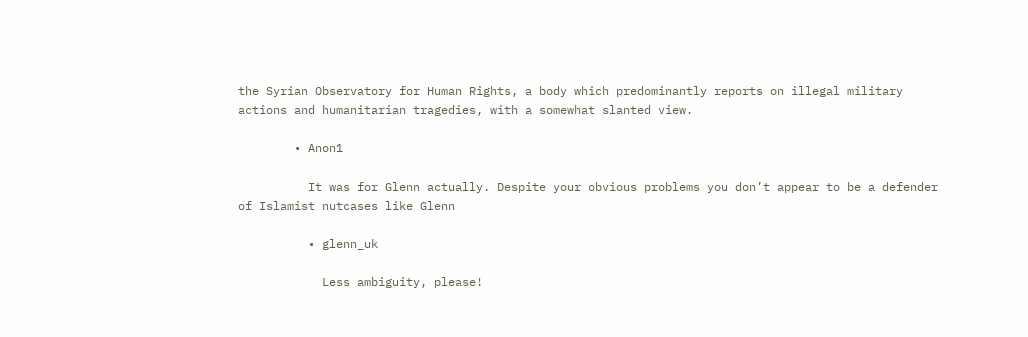the Syrian Observatory for Human Rights, a body which predominantly reports on illegal military actions and humanitarian tragedies, with a somewhat slanted view.

        • Anon1

          It was for Glenn actually. Despite your obvious problems you don’t appear to be a defender of Islamist nutcases like Glenn

          • glenn_uk

            Less ambiguity, please!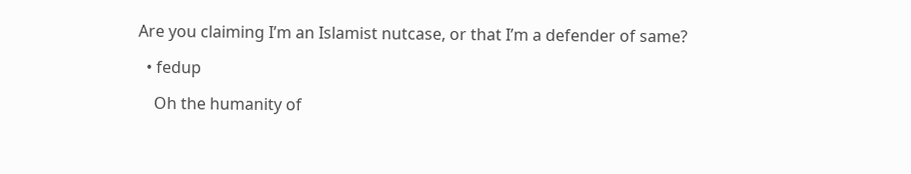Are you claiming I’m an Islamist nutcase, or that I’m a defender of same?

  • fedup

    Oh the humanity of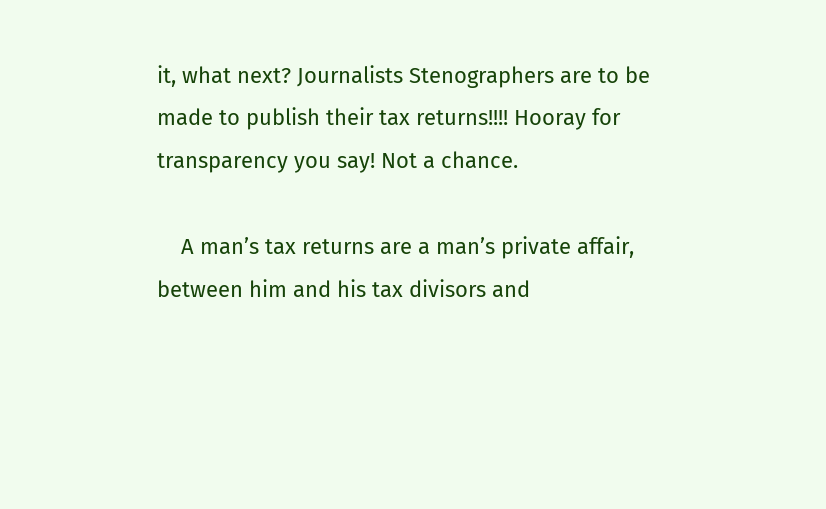it, what next? Journalists Stenographers are to be made to publish their tax returns!!!! Hooray for transparency you say! Not a chance.

    A man’s tax returns are a man’s private affair, between him and his tax divisors and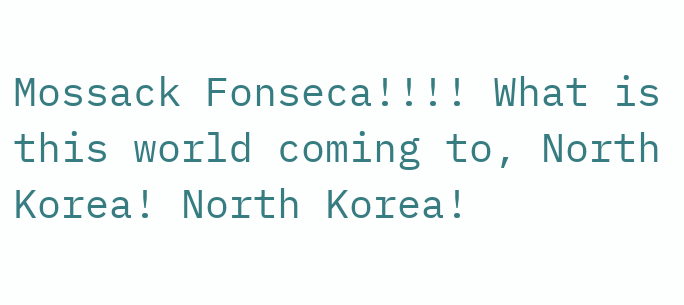Mossack Fonseca!!!! What is this world coming to, North Korea! North Korea!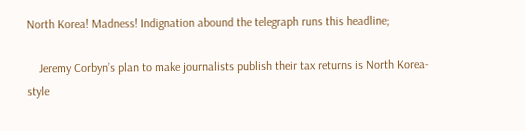North Korea! Madness! Indignation abound the telegraph runs this headline;

    Jeremy Corbyn’s plan to make journalists publish their tax returns is North Korea-style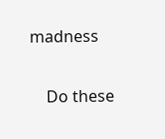madness

    Do these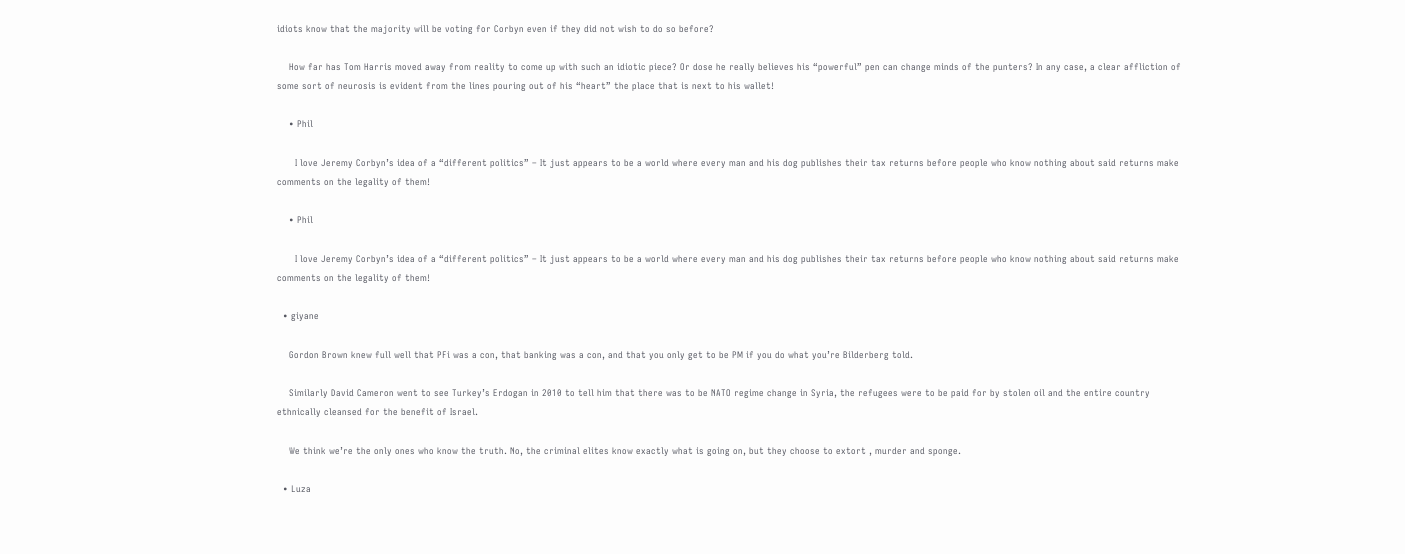idiots know that the majority will be voting for Corbyn even if they did not wish to do so before?

    How far has Tom Harris moved away from reality to come up with such an idiotic piece? Or dose he really believes his “powerful” pen can change minds of the punters? In any case, a clear affliction of some sort of neurosis is evident from the lines pouring out of his “heart” the place that is next to his wallet!

    • Phil

      I love Jeremy Corbyn’s idea of a “different politics” – It just appears to be a world where every man and his dog publishes their tax returns before people who know nothing about said returns make comments on the legality of them!

    • Phil

      I love Jeremy Corbyn’s idea of a “different politics” – It just appears to be a world where every man and his dog publishes their tax returns before people who know nothing about said returns make comments on the legality of them!

  • giyane

    Gordon Brown knew full well that PFi was a con, that banking was a con, and that you only get to be PM if you do what you’re Bilderberg told.

    Similarly David Cameron went to see Turkey’s Erdogan in 2010 to tell him that there was to be NATO regime change in Syria, the refugees were to be paid for by stolen oil and the entire country ethnically cleansed for the benefit of Israel.

    We think we’re the only ones who know the truth. No, the criminal elites know exactly what is going on, but they choose to extort , murder and sponge.

  • Luza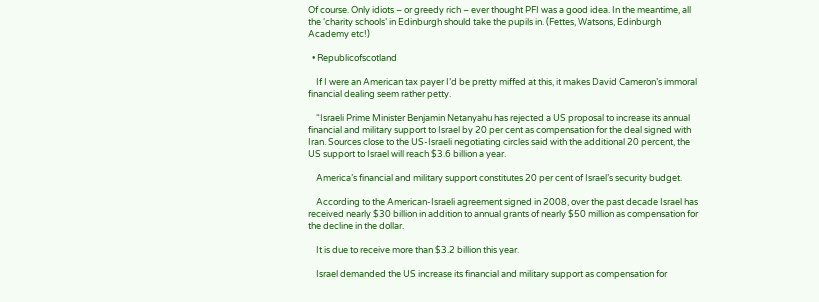Of course. Only idiots – or greedy rich – ever thought PFI was a good idea. In the meantime, all the ‘charity schools’ in Edinburgh should take the pupils in. (Fettes, Watsons, Edinburgh Academy etc!)

  • Republicofscotland

    If I were an American tax payer I’d be pretty miffed at this, it makes David Cameron’s immoral financial dealing seem rather petty.

    “Israeli Prime Minister Benjamin Netanyahu has rejected a US proposal to increase its annual financial and military support to Israel by 20 per cent as compensation for the deal signed with Iran. Sources close to the US-Israeli negotiating circles said with the additional 20 percent, the US support to Israel will reach $3.6 billion a year.

    America’s financial and military support constitutes 20 per cent of Israel’s security budget.

    According to the American-Israeli agreement signed in 2008, over the past decade Israel has received nearly $30 billion in addition to annual grants of nearly $50 million as compensation for the decline in the dollar.

    It is due to receive more than $3.2 billion this year.

    Israel demanded the US increase its financial and military support as compensation for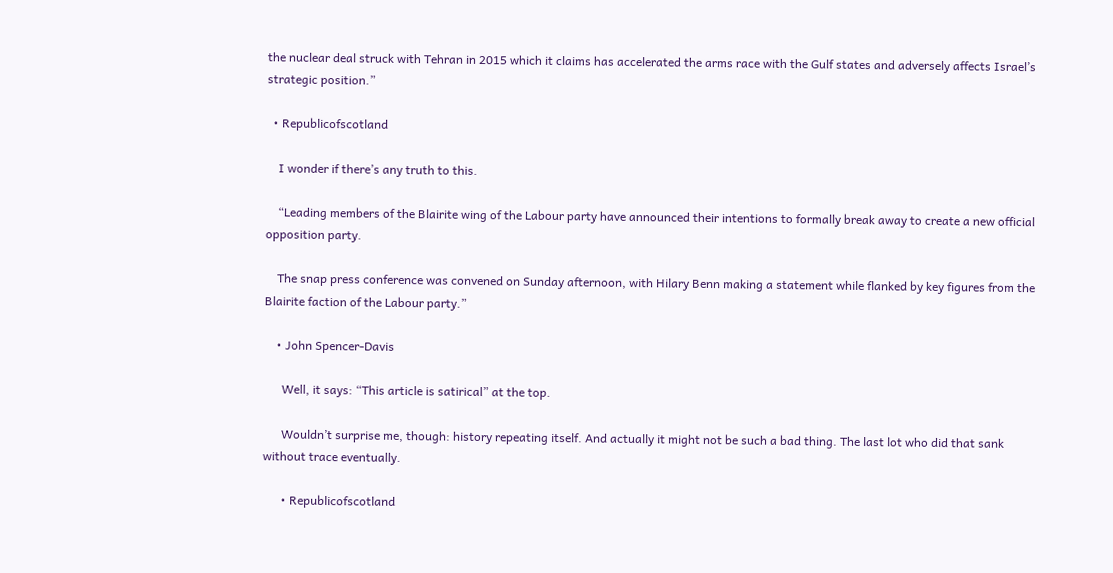the nuclear deal struck with Tehran in 2015 which it claims has accelerated the arms race with the Gulf states and adversely affects Israel’s strategic position.”

  • Republicofscotland

    I wonder if there’s any truth to this.

    “Leading members of the Blairite wing of the Labour party have announced their intentions to formally break away to create a new official opposition party.

    The snap press conference was convened on Sunday afternoon, with Hilary Benn making a statement while flanked by key figures from the Blairite faction of the Labour party.”

    • John Spencer-Davis

      Well, it says: “This article is satirical” at the top.

      Wouldn’t surprise me, though: history repeating itself. And actually it might not be such a bad thing. The last lot who did that sank without trace eventually.

      • Republicofscotland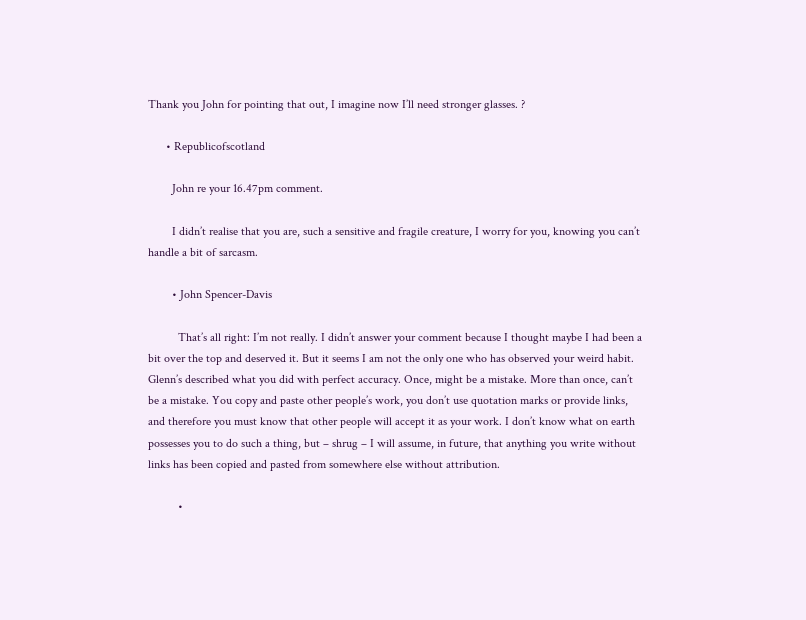Thank you John for pointing that out, I imagine now I’ll need stronger glasses. ?

      • Republicofscotland

        John re your 16.47pm comment.

        I didn’t realise that you are, such a sensitive and fragile creature, I worry for you, knowing you can’t handle a bit of sarcasm.

        • John Spencer-Davis

          That’s all right: I’m not really. I didn’t answer your comment because I thought maybe I had been a bit over the top and deserved it. But it seems I am not the only one who has observed your weird habit. Glenn’s described what you did with perfect accuracy. Once, might be a mistake. More than once, can’t be a mistake. You copy and paste other people’s work, you don’t use quotation marks or provide links, and therefore you must know that other people will accept it as your work. I don’t know what on earth possesses you to do such a thing, but – shrug – I will assume, in future, that anything you write without links has been copied and pasted from somewhere else without attribution.

          •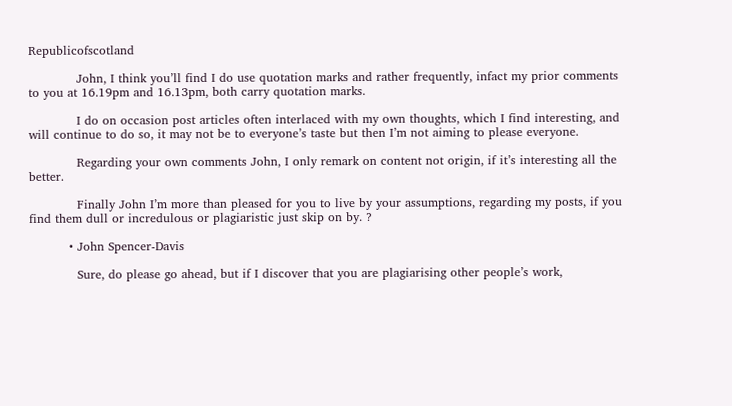Republicofscotland

            John, I think you’ll find I do use quotation marks and rather frequently, infact my prior comments to you at 16.19pm and 16.13pm, both carry quotation marks.

            I do on occasion post articles often interlaced with my own thoughts, which I find interesting, and will continue to do so, it may not be to everyone’s taste but then I’m not aiming to please everyone.

            Regarding your own comments John, I only remark on content not origin, if it’s interesting all the better.

            Finally John I’m more than pleased for you to live by your assumptions, regarding my posts, if you find them dull or incredulous or plagiaristic just skip on by. ?

          • John Spencer-Davis

            Sure, do please go ahead, but if I discover that you are plagiarising other people’s work,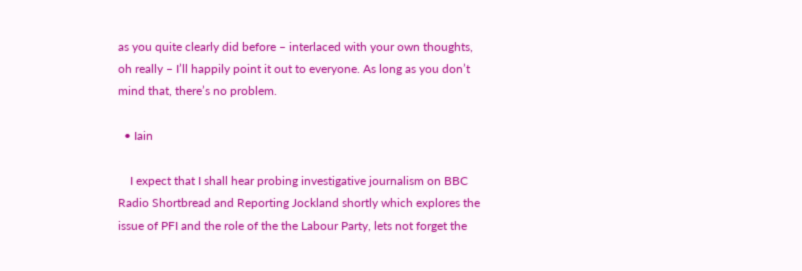as you quite clearly did before – interlaced with your own thoughts, oh really – I’ll happily point it out to everyone. As long as you don’t mind that, there’s no problem.

  • Iain

    I expect that I shall hear probing investigative journalism on BBC Radio Shortbread and Reporting Jockland shortly which explores the issue of PFI and the role of the the Labour Party, lets not forget the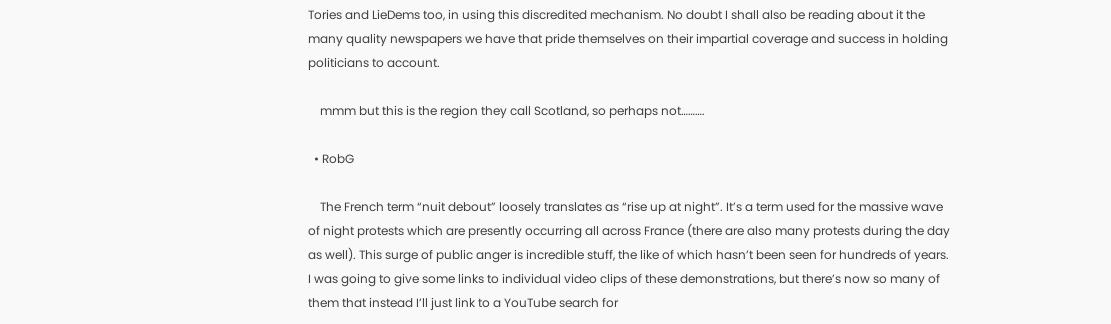Tories and LieDems too, in using this discredited mechanism. No doubt I shall also be reading about it the many quality newspapers we have that pride themselves on their impartial coverage and success in holding politicians to account.

    mmm but this is the region they call Scotland, so perhaps not……….

  • RobG

    The French term “nuit debout” loosely translates as “rise up at night”. It’s a term used for the massive wave of night protests which are presently occurring all across France (there are also many protests during the day as well). This surge of public anger is incredible stuff, the like of which hasn’t been seen for hundreds of years. I was going to give some links to individual video clips of these demonstrations, but there’s now so many of them that instead I’ll just link to a YouTube search for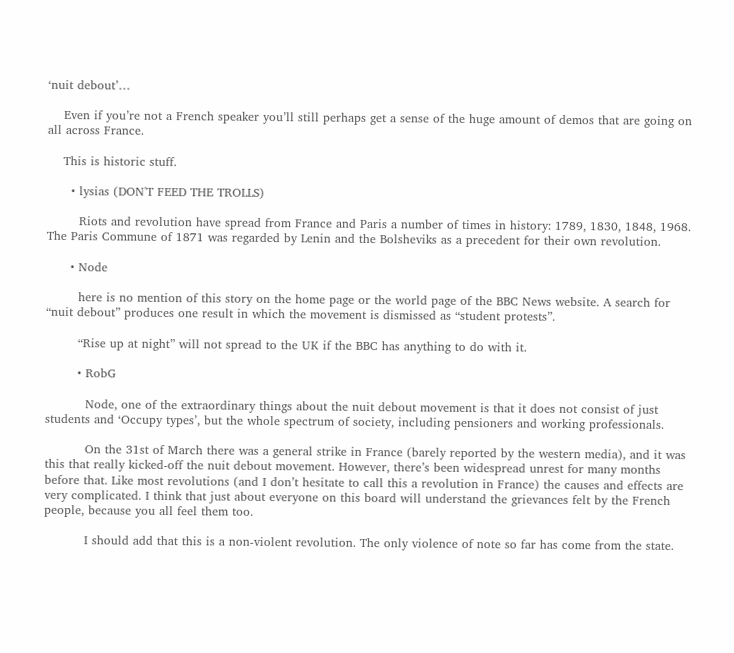‘nuit debout’…

    Even if you’re not a French speaker you’ll still perhaps get a sense of the huge amount of demos that are going on all across France.

    This is historic stuff.

      • lysias (DON'T FEED THE TROLLS)

        Riots and revolution have spread from France and Paris a number of times in history: 1789, 1830, 1848, 1968. The Paris Commune of 1871 was regarded by Lenin and the Bolsheviks as a precedent for their own revolution.

      • Node

        here is no mention of this story on the home page or the world page of the BBC News website. A search for “nuit debout” produces one result in which the movement is dismissed as “student protests”.

        “Rise up at night” will not spread to the UK if the BBC has anything to do with it.

        • RobG

          Node, one of the extraordinary things about the nuit debout movement is that it does not consist of just students and ‘Occupy types’, but the whole spectrum of society, including pensioners and working professionals.

          On the 31st of March there was a general strike in France (barely reported by the western media), and it was this that really kicked-off the nuit debout movement. However, there’s been widespread unrest for many months before that. Like most revolutions (and I don’t hesitate to call this a revolution in France) the causes and effects are very complicated. I think that just about everyone on this board will understand the grievances felt by the French people, because you all feel them too.

          I should add that this is a non-violent revolution. The only violence of note so far has come from the state.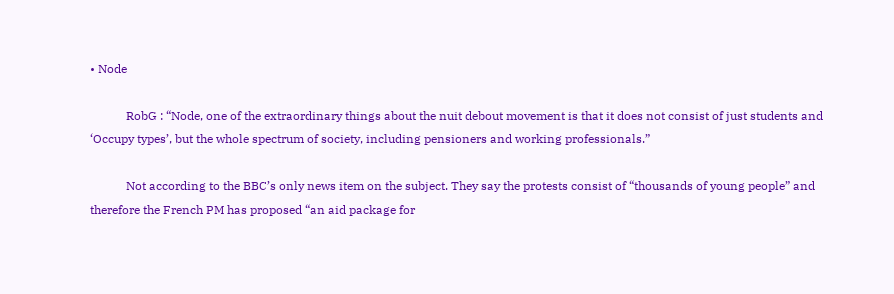• Node

            RobG : “Node, one of the extraordinary things about the nuit debout movement is that it does not consist of just students and ‘Occupy types’, but the whole spectrum of society, including pensioners and working professionals.”

            Not according to the BBC’s only news item on the subject. They say the protests consist of “thousands of young people” and therefore the French PM has proposed “an aid package for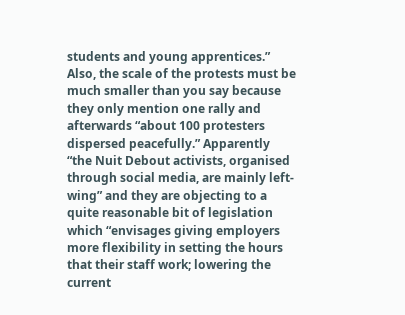students and young apprentices.” Also, the scale of the protests must be much smaller than you say because they only mention one rally and afterwards “about 100 protesters dispersed peacefully.” Apparently “the Nuit Debout activists, organised through social media, are mainly left-wing” and they are objecting to a quite reasonable bit of legislation which “envisages giving employers more flexibility in setting the hours that their staff work; lowering the current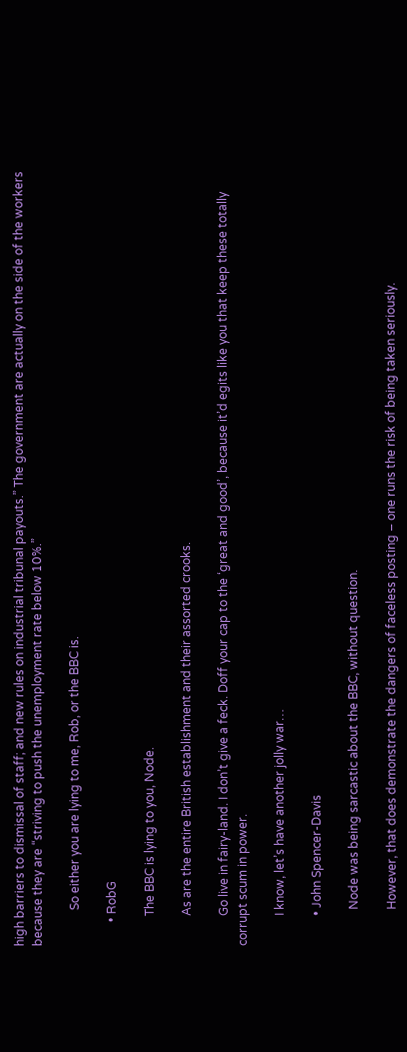high barriers to dismissal of staff; and new rules on industrial tribunal payouts.” The government are actually on the side of the workers because they are “striving to push the unemployment rate below 10%.”

            So either you are lying to me, Rob, or the BBC is.

        • RobG

          The BBC is lying to you, Node.

          As are the entire British establishment and their assorted crooks.

          Go live in fairy-land. I don’t give a feck. Doff your cap to the ‘great and good’, because it’d egits like you that keep these totally corrupt scum in power.

          I know, let’s have another jolly war…

          • John Spencer-Davis

            Node was being sarcastic about the BBC, without question.

            However, that does demonstrate the dangers of faceless posting – one runs the risk of being taken seriously.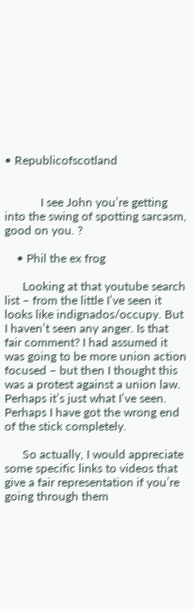• Republicofscotland


            I see John you’re getting into the swing of spotting sarcasm, good on you. ?

    • Phil the ex frog

      Looking at that youtube search list – from the little I’ve seen it looks like indignados/occupy. But I haven’t seen any anger. Is that fair comment? I had assumed it was going to be more union action focused – but then I thought this was a protest against a union law. Perhaps it’s just what I’ve seen. Perhaps I have got the wrong end of the stick completely.

      So actually, I would appreciate some specific links to videos that give a fair representation if you’re going through them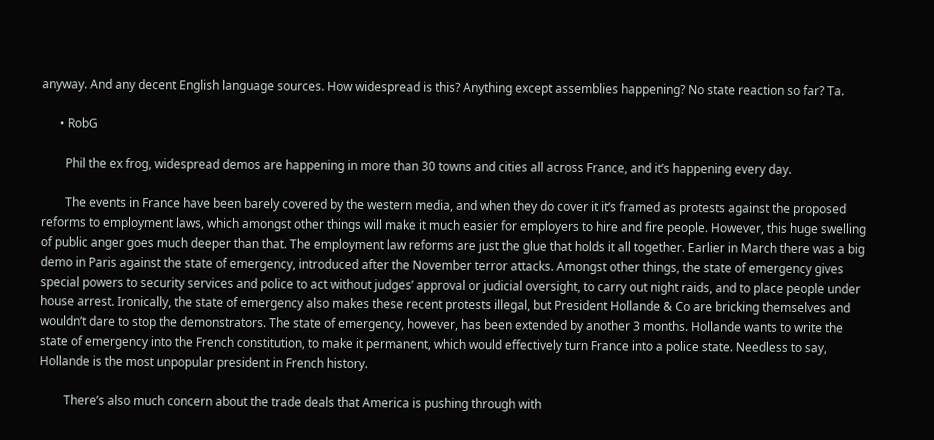anyway. And any decent English language sources. How widespread is this? Anything except assemblies happening? No state reaction so far? Ta.

      • RobG

        Phil the ex frog, widespread demos are happening in more than 30 towns and cities all across France, and it’s happening every day.

        The events in France have been barely covered by the western media, and when they do cover it it’s framed as protests against the proposed reforms to employment laws, which amongst other things will make it much easier for employers to hire and fire people. However, this huge swelling of public anger goes much deeper than that. The employment law reforms are just the glue that holds it all together. Earlier in March there was a big demo in Paris against the state of emergency, introduced after the November terror attacks. Amongst other things, the state of emergency gives special powers to security services and police to act without judges’ approval or judicial oversight, to carry out night raids, and to place people under house arrest. Ironically, the state of emergency also makes these recent protests illegal, but President Hollande & Co are bricking themselves and wouldn’t dare to stop the demonstrators. The state of emergency, however, has been extended by another 3 months. Hollande wants to write the state of emergency into the French constitution, to make it permanent, which would effectively turn France into a police state. Needless to say, Hollande is the most unpopular president in French history.

        There’s also much concern about the trade deals that America is pushing through with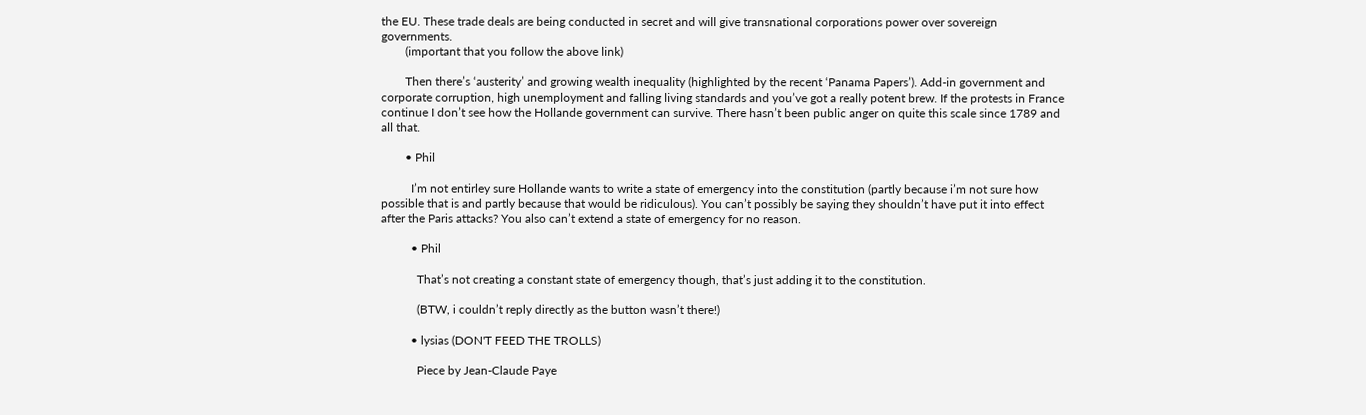the EU. These trade deals are being conducted in secret and will give transnational corporations power over sovereign governments.
        (important that you follow the above link)

        Then there’s ‘austerity’ and growing wealth inequality (highlighted by the recent ‘Panama Papers’). Add-in government and corporate corruption, high unemployment and falling living standards and you’ve got a really potent brew. If the protests in France continue I don’t see how the Hollande government can survive. There hasn’t been public anger on quite this scale since 1789 and all that.

        • Phil

          I’m not entirley sure Hollande wants to write a state of emergency into the constitution (partly because i’m not sure how possible that is and partly because that would be ridiculous). You can’t possibly be saying they shouldn’t have put it into effect after the Paris attacks? You also can’t extend a state of emergency for no reason.

          • Phil

            That’s not creating a constant state of emergency though, that’s just adding it to the constitution.

            (BTW, i couldn’t reply directly as the button wasn’t there!)

          • lysias (DON'T FEED THE TROLLS)

            Piece by Jean-Claude Paye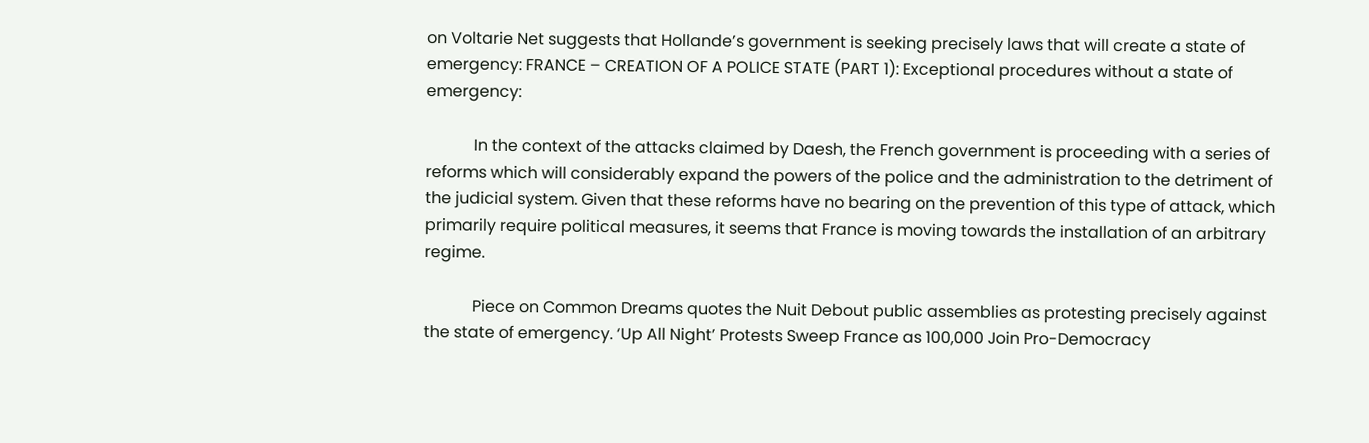on Voltarie Net suggests that Hollande’s government is seeking precisely laws that will create a state of emergency: FRANCE – CREATION OF A POLICE STATE (PART 1): Exceptional procedures without a state of emergency:

            In the context of the attacks claimed by Daesh, the French government is proceeding with a series of reforms which will considerably expand the powers of the police and the administration to the detriment of the judicial system. Given that these reforms have no bearing on the prevention of this type of attack, which primarily require political measures, it seems that France is moving towards the installation of an arbitrary regime.

            Piece on Common Dreams quotes the Nuit Debout public assemblies as protesting precisely against the state of emergency. ‘Up All Night’ Protests Sweep France as 100,000 Join Pro-Democracy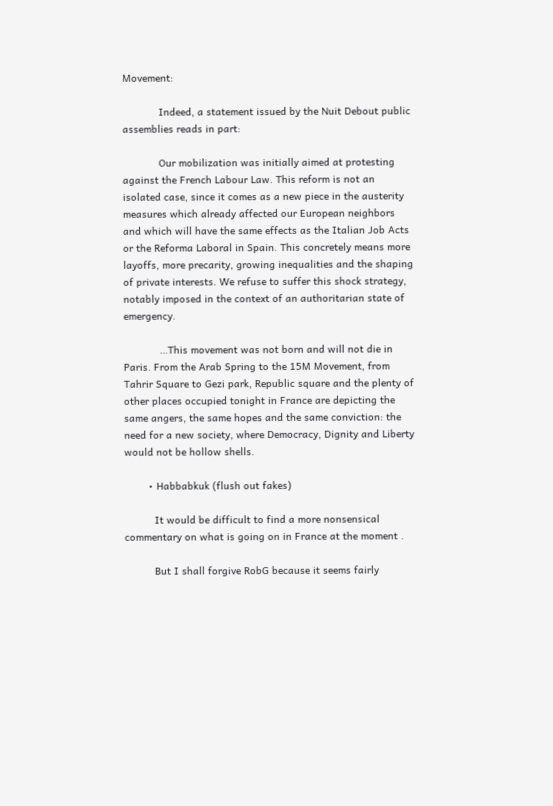Movement:

            Indeed, a statement issued by the Nuit Debout public assemblies reads in part:

            Our mobilization was initially aimed at protesting against the French Labour Law. This reform is not an isolated case, since it comes as a new piece in the austerity measures which already affected our European neighbors and which will have the same effects as the Italian Job Acts or the Reforma Laboral in Spain. This concretely means more layoffs, more precarity, growing inequalities and the shaping of private interests. We refuse to suffer this shock strategy, notably imposed in the context of an authoritarian state of emergency.

            …This movement was not born and will not die in Paris. From the Arab Spring to the 15M Movement, from Tahrir Square to Gezi park, Republic square and the plenty of other places occupied tonight in France are depicting the same angers, the same hopes and the same conviction: the need for a new society, where Democracy, Dignity and Liberty would not be hollow shells.

        • Habbabkuk (flush out fakes)

          It would be difficult to find a more nonsensical commentary on what is going on in France at the moment .

          But I shall forgive RobG because it seems fairly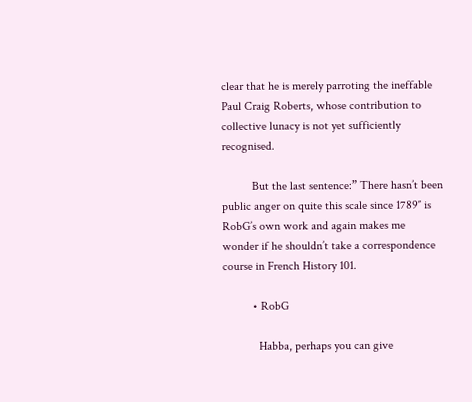clear that he is merely parroting the ineffable Paul Craig Roberts, whose contribution to collective lunacy is not yet sufficiently recognised.

          But the last sentence:” There hasn’t been public anger on quite this scale since 1789″ is RobG’s own work and again makes me wonder if he shouldn’t take a correspondence course in French History 101.

          • RobG

            Habba, perhaps you can give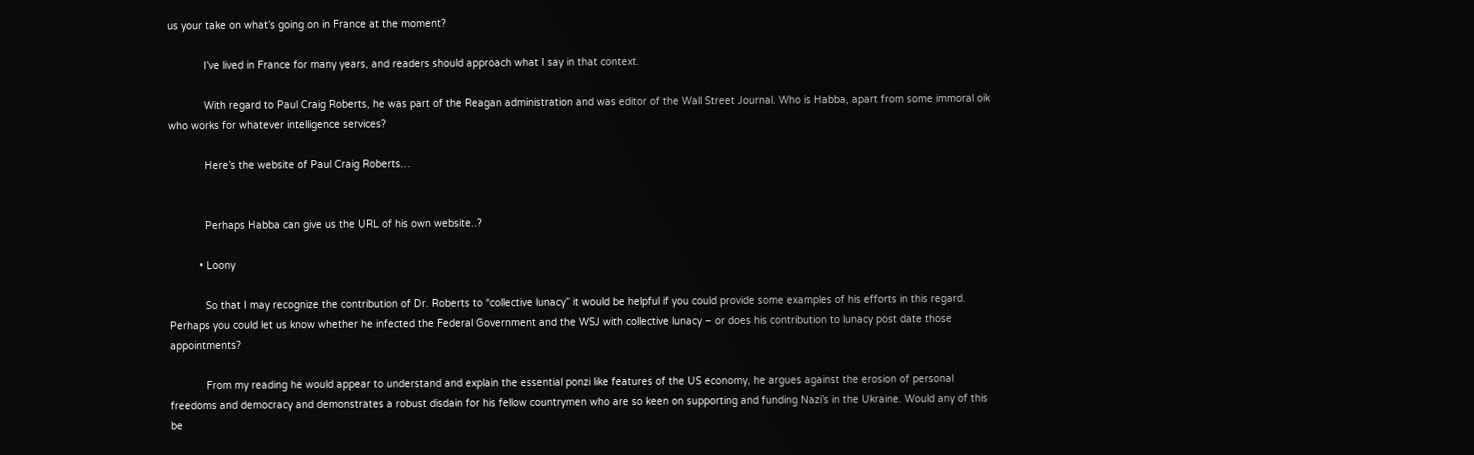us your take on what’s going on in France at the moment?

            I’ve lived in France for many years, and readers should approach what I say in that context.

            With regard to Paul Craig Roberts, he was part of the Reagan administration and was editor of the Wall Street Journal. Who is Habba, apart from some immoral oik who works for whatever intelligence services?

            Here’s the website of Paul Craig Roberts…


            Perhaps Habba can give us the URL of his own website..?

          • Loony

            So that I may recognize the contribution of Dr. Roberts to “collective lunacy” it would be helpful if you could provide some examples of his efforts in this regard. Perhaps you could let us know whether he infected the Federal Government and the WSJ with collective lunacy – or does his contribution to lunacy post date those appointments?

            From my reading he would appear to understand and explain the essential ponzi like features of the US economy, he argues against the erosion of personal freedoms and democracy and demonstrates a robust disdain for his fellow countrymen who are so keen on supporting and funding Nazi’s in the Ukraine. Would any of this be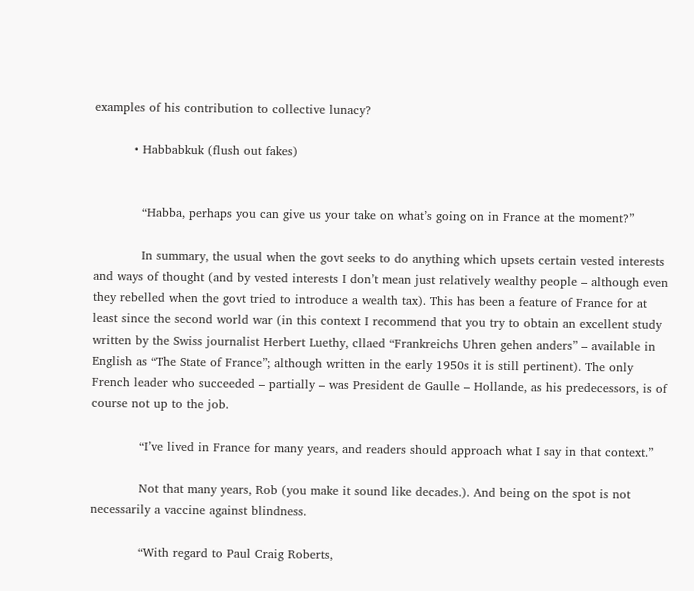examples of his contribution to collective lunacy?

          • Habbabkuk (flush out fakes)


            “Habba, perhaps you can give us your take on what’s going on in France at the moment?”

            In summary, the usual when the govt seeks to do anything which upsets certain vested interests and ways of thought (and by vested interests I don’t mean just relatively wealthy people – although even they rebelled when the govt tried to introduce a wealth tax). This has been a feature of France for at least since the second world war (in this context I recommend that you try to obtain an excellent study written by the Swiss journalist Herbert Luethy, cllaed “Frankreichs Uhren gehen anders” – available in English as “The State of France”; although written in the early 1950s it is still pertinent). The only French leader who succeeded – partially – was President de Gaulle – Hollande, as his predecessors, is of course not up to the job.

            “I’ve lived in France for many years, and readers should approach what I say in that context.”

            Not that many years, Rob (you make it sound like decades.). And being on the spot is not necessarily a vaccine against blindness.

            “With regard to Paul Craig Roberts,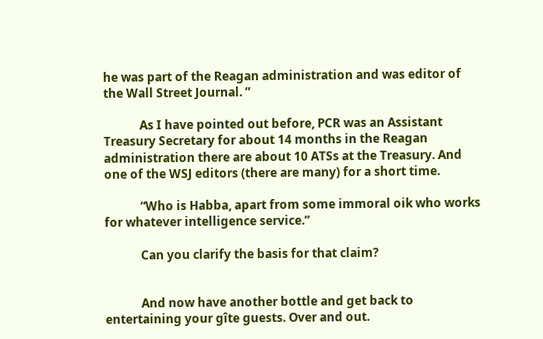he was part of the Reagan administration and was editor of the Wall Street Journal. ”

            As I have pointed out before, PCR was an Assistant Treasury Secretary for about 14 months in the Reagan administration there are about 10 ATSs at the Treasury. And one of the WSJ editors (there are many) for a short time.

            “Who is Habba, apart from some immoral oik who works for whatever intelligence service.”

            Can you clarify the basis for that claim?


            And now have another bottle and get back to entertaining your gîte guests. Over and out.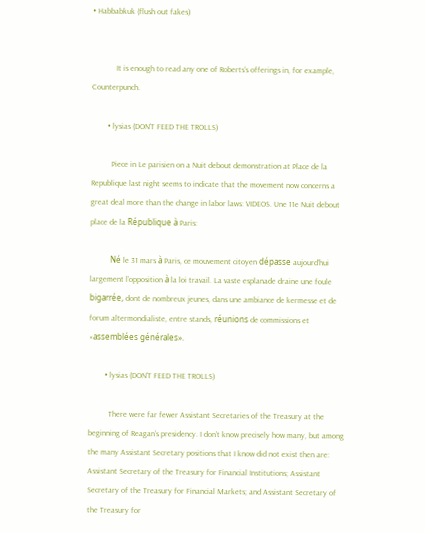• Habbabkuk (flush out fakes)


            It is enough to read any one of Roberts’s offerings in, for example, Counterpunch.

        • lysias (DON'T FEED THE TROLLS)

          Piece in Le parisien on a Nuit debout demonstration at Place de la Republique last night seems to indicate that the movement now concerns a great deal more than the change in labor laws: VIDEOS. Une 11e Nuit debout place de la République à Paris:

          Né le 31 mars à Paris, ce mouvement citoyen dépasse aujourd’hui largement l’opposition à la loi travail. La vaste esplanade draine une foule bigarrée, dont de nombreux jeunes, dans une ambiance de kermesse et de forum altermondialiste, entre stands, réunions de commissions et «assemblées générales».

        • lysias (DON'T FEED THE TROLLS)

          There were far fewer Assistant Secretaries of the Treasury at the beginning of Reagan’s presidency. I don’t know precisely how many, but among the many Assistant Secretary positions that I know did not exist then are: Assistant Secretary of the Treasury for Financial Institutions; Assistant Secretary of the Treasury for Financial Markets; and Assistant Secretary of the Treasury for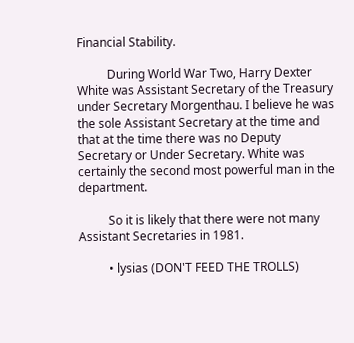Financial Stability.

          During World War Two, Harry Dexter White was Assistant Secretary of the Treasury under Secretary Morgenthau. I believe he was the sole Assistant Secretary at the time and that at the time there was no Deputy Secretary or Under Secretary. White was certainly the second most powerful man in the department.

          So it is likely that there were not many Assistant Secretaries in 1981.

          • lysias (DON'T FEED THE TROLLS)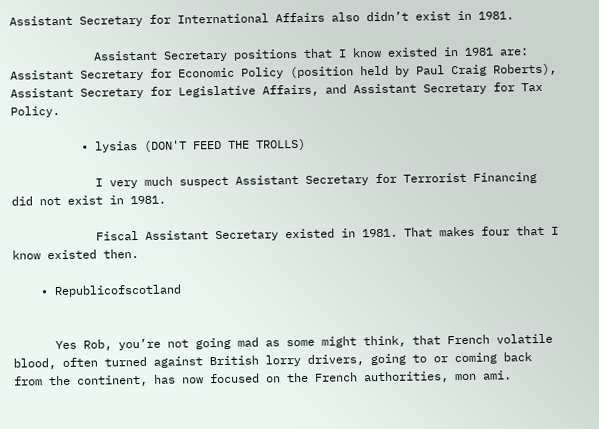Assistant Secretary for International Affairs also didn’t exist in 1981.

            Assistant Secretary positions that I know existed in 1981 are: Assistant Secretary for Economic Policy (position held by Paul Craig Roberts), Assistant Secretary for Legislative Affairs, and Assistant Secretary for Tax Policy.

          • lysias (DON'T FEED THE TROLLS)

            I very much suspect Assistant Secretary for Terrorist Financing did not exist in 1981.

            Fiscal Assistant Secretary existed in 1981. That makes four that I know existed then.

    • Republicofscotland


      Yes Rob, you’re not going mad as some might think, that French volatile blood, often turned against British lorry drivers, going to or coming back from the continent, has now focused on the French authorities, mon ami.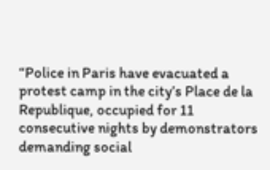“Police in Paris have evacuated a protest camp in the city’s Place de la Republique, occupied for 11 consecutive nights by demonstrators demanding social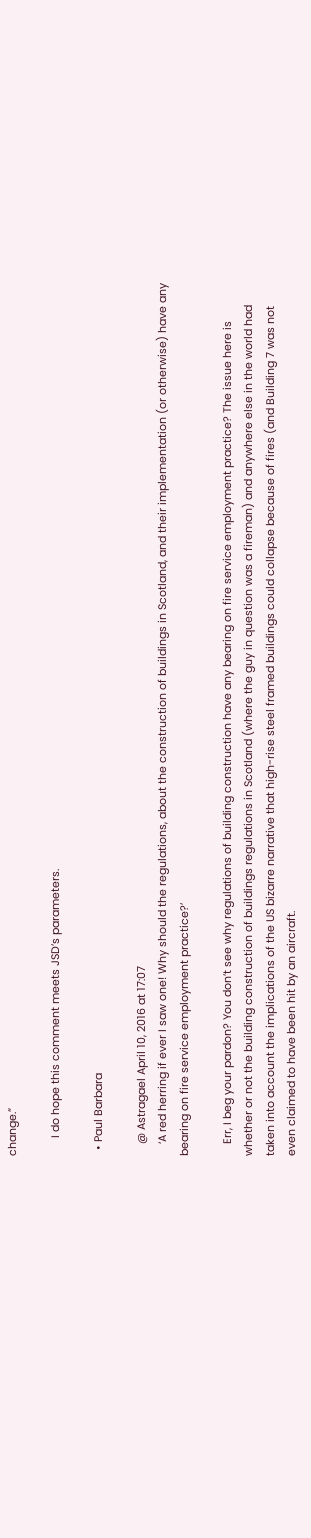change.”

      I do hope this comment meets JSD’s parameters.

  • Paul Barbara

    @ Astragael April 10, 2016 at 17:07
    ‘A red herring if ever I saw one! Why should the regulations, about the construction of buildings in Scotland, and their implementation (or otherwise) have any bearing on fire service employment practice?’

    Err, I beg your pardon? You don’t see why regulations of building construction have any bearing on fire service employment practice? The issue here is whether or not the building construction of buildings regulations in Scotland (where the guy in question was a fireman) and anywhere else in the world had taken into account the implications of the US bizarre narrative that high-rise steel framed buildings could collapse because of fires (and Building 7 was not even claimed to have been hit by an aircraft.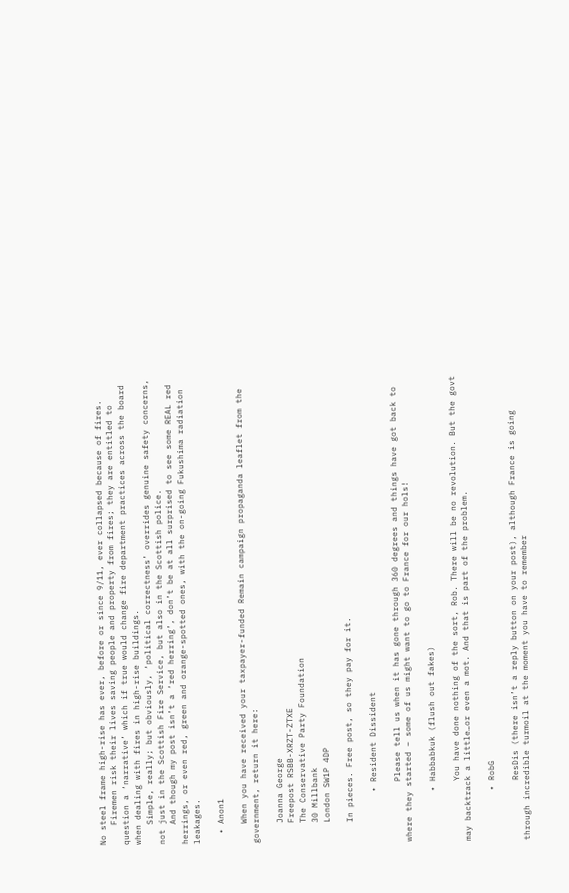No steel frame high-rise has ever, before or since 9/11, ever collapsed because of fires.
    Firemen risk their lives saving people and property from fires; they are entitled to question a ‘narrative’ which if true would change fire department practices across the board when dealing with fires in high-rise buildings.
    Simple, really; but obviously, ‘political correctness’ overrides genuine safety concerns, not just in the Scottish Fire Service, but also in the Scottish police.
    And though my post isn’t a ‘red herring’, don’t be at all surprised to see some REAL red herrings, or even red, green and orange-spotted ones, with the on-going Fukushima radiation leakages.

  • Anon1

    When you have received your taxpayer-funded Remain campaign propaganda leaflet from the government, return it here:

    Joanna George
    Freepost RSBB-XRZT-ZTXE
    The Conservative Party Foundation
    30 Millbank
    London SW1P 4DP

    In pieces. Free post, so they pay for it.

          • Resident Dissident

            Please tell us when it has gone through 360 degrees and things have got back to where they started – some of us might want to go to France for our hols!

          • Habbabkuk (flush out fakes)

            You have done nothing of the sort, Rob. There will be no revolution. But the govt may backtrack a little…or even a mot. And that is part of the problem.

          • RobG

            ResDis (there isn’t a reply button on your post), although France is going through incredible turmoil at the moment you have to remember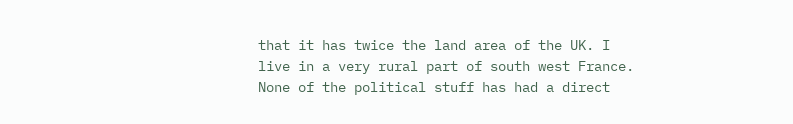that it has twice the land area of the UK. I live in a very rural part of south west France. None of the political stuff has had a direct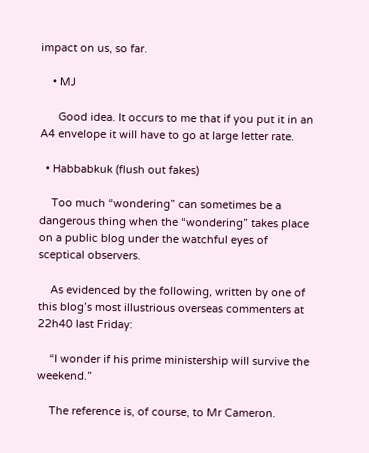impact on us, so far.

    • MJ

      Good idea. It occurs to me that if you put it in an A4 envelope it will have to go at large letter rate.

  • Habbabkuk (flush out fakes)

    Too much “wondering” can sometimes be a dangerous thing when the “wondering” takes place on a public blog under the watchful eyes of sceptical observers.

    As evidenced by the following, written by one of this blog’s most illustrious overseas commenters at 22h40 last Friday:

    “I wonder if his prime ministership will survive the weekend.”

    The reference is, of course, to Mr Cameron.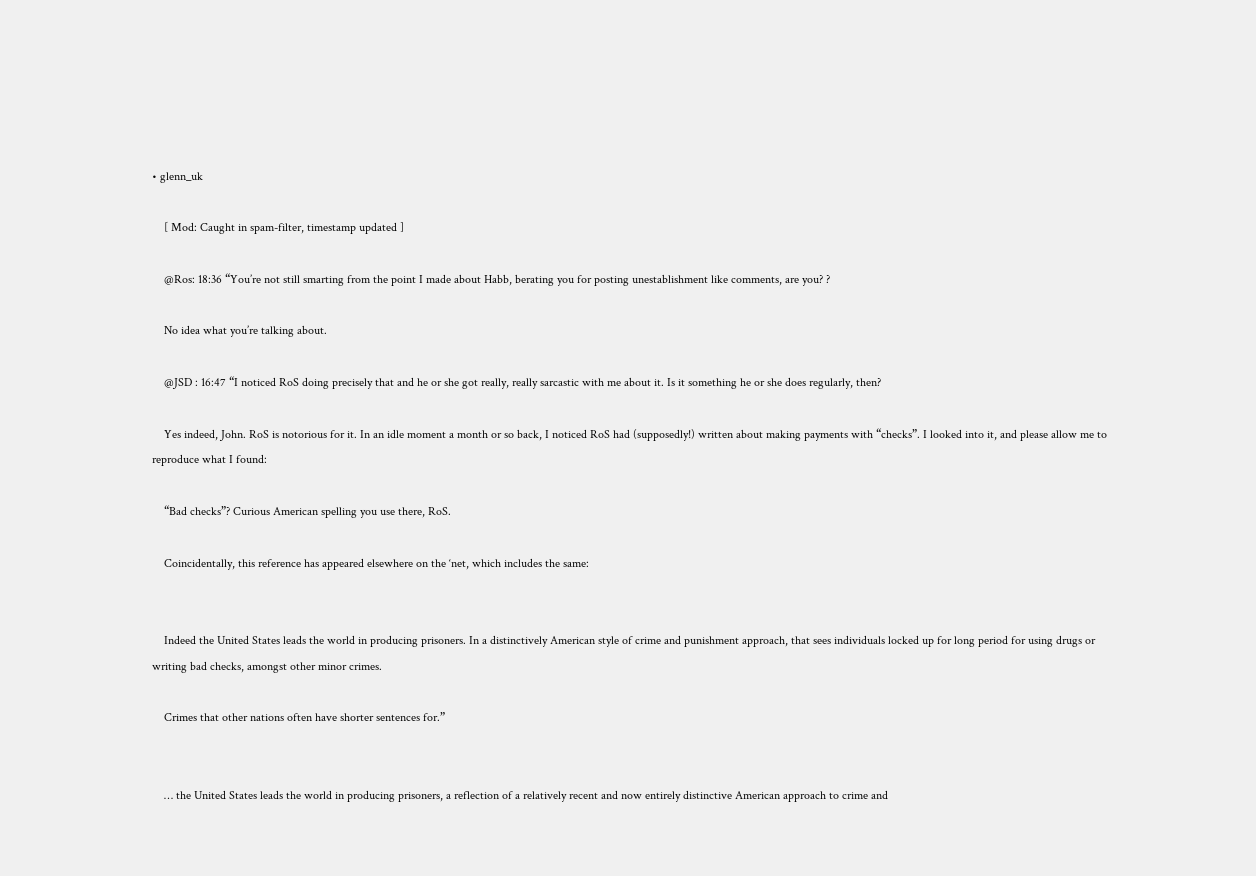• glenn_uk

    [ Mod: Caught in spam-filter, timestamp updated ]

    @Ros: 18:36 “You’re not still smarting from the point I made about Habb, berating you for posting unestablishment like comments, are you? ?

    No idea what you’re talking about.

    @JSD : 16:47 “I noticed RoS doing precisely that and he or she got really, really sarcastic with me about it. Is it something he or she does regularly, then?

    Yes indeed, John. RoS is notorious for it. In an idle moment a month or so back, I noticed RoS had (supposedly!) written about making payments with “checks”. I looked into it, and please allow me to reproduce what I found:

    “Bad checks”? Curious American spelling you use there, RoS.

    Coincidentally, this reference has appeared elsewhere on the ‘net, which includes the same:


    Indeed the United States leads the world in producing prisoners. In a distinctively American style of crime and punishment approach, that sees individuals locked up for long period for using drugs or writing bad checks, amongst other minor crimes.

    Crimes that other nations often have shorter sentences for.”


    … the United States leads the world in producing prisoners, a reflection of a relatively recent and now entirely distinctive American approach to crime and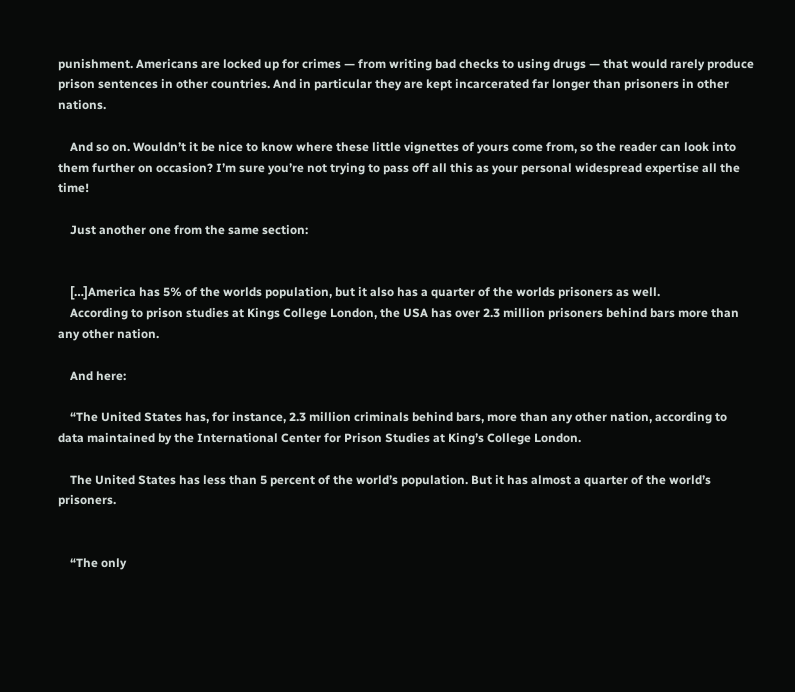punishment. Americans are locked up for crimes — from writing bad checks to using drugs — that would rarely produce prison sentences in other countries. And in particular they are kept incarcerated far longer than prisoners in other nations.

    And so on. Wouldn’t it be nice to know where these little vignettes of yours come from, so the reader can look into them further on occasion? I’m sure you’re not trying to pass off all this as your personal widespread expertise all the time!

    Just another one from the same section:


    […]America has 5% of the worlds population, but it also has a quarter of the worlds prisoners as well.
    According to prison studies at Kings College London, the USA has over 2.3 million prisoners behind bars more than any other nation.

    And here:

    “The United States has, for instance, 2.3 million criminals behind bars, more than any other nation, according to data maintained by the International Center for Prison Studies at King’s College London.

    The United States has less than 5 percent of the world’s population. But it has almost a quarter of the world’s prisoners.


    “The only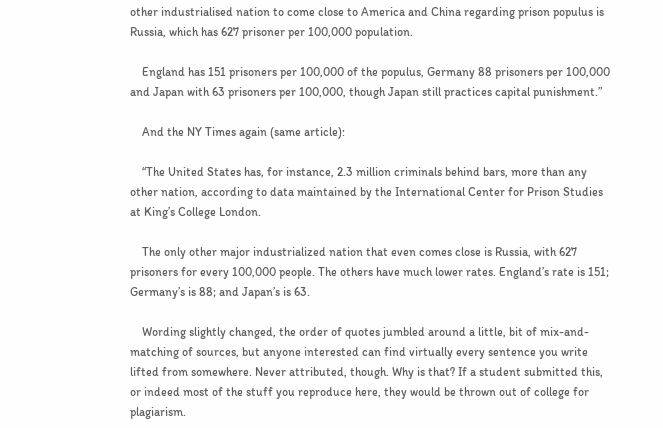other industrialised nation to come close to America and China regarding prison populus is Russia, which has 627 prisoner per 100,000 population.

    England has 151 prisoners per 100,000 of the populus, Germany 88 prisoners per 100,000 and Japan with 63 prisoners per 100,000, though Japan still practices capital punishment.”

    And the NY Times again (same article):

    “The United States has, for instance, 2.3 million criminals behind bars, more than any other nation, according to data maintained by the International Center for Prison Studies at King’s College London.

    The only other major industrialized nation that even comes close is Russia, with 627 prisoners for every 100,000 people. The others have much lower rates. England’s rate is 151; Germany’s is 88; and Japan’s is 63.

    Wording slightly changed, the order of quotes jumbled around a little, bit of mix-and-matching of sources, but anyone interested can find virtually every sentence you write lifted from somewhere. Never attributed, though. Why is that? If a student submitted this, or indeed most of the stuff you reproduce here, they would be thrown out of college for plagiarism.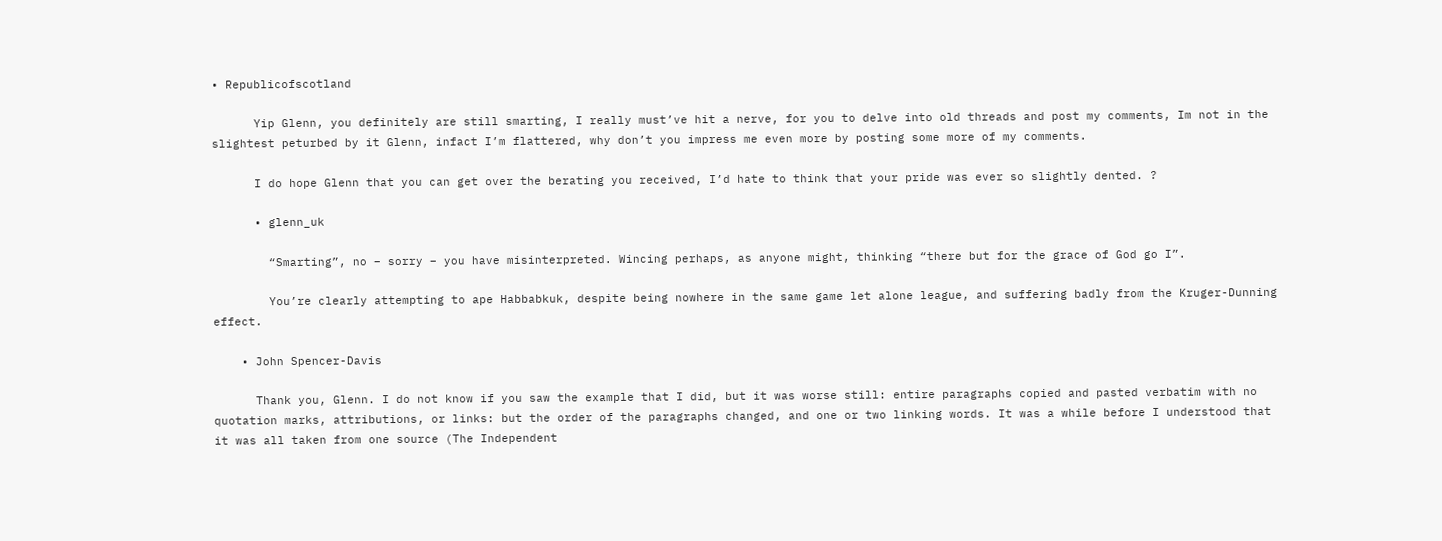• Republicofscotland

      Yip Glenn, you definitely are still smarting, I really must’ve hit a nerve, for you to delve into old threads and post my comments, Im not in the slightest peturbed by it Glenn, infact I’m flattered, why don’t you impress me even more by posting some more of my comments.

      I do hope Glenn that you can get over the berating you received, I’d hate to think that your pride was ever so slightly dented. ?

      • glenn_uk

        “Smarting”, no – sorry – you have misinterpreted. Wincing perhaps, as anyone might, thinking “there but for the grace of God go I”.

        You’re clearly attempting to ape Habbabkuk, despite being nowhere in the same game let alone league, and suffering badly from the Kruger-Dunning effect.

    • John Spencer-Davis

      Thank you, Glenn. I do not know if you saw the example that I did, but it was worse still: entire paragraphs copied and pasted verbatim with no quotation marks, attributions, or links: but the order of the paragraphs changed, and one or two linking words. It was a while before I understood that it was all taken from one source (The Independent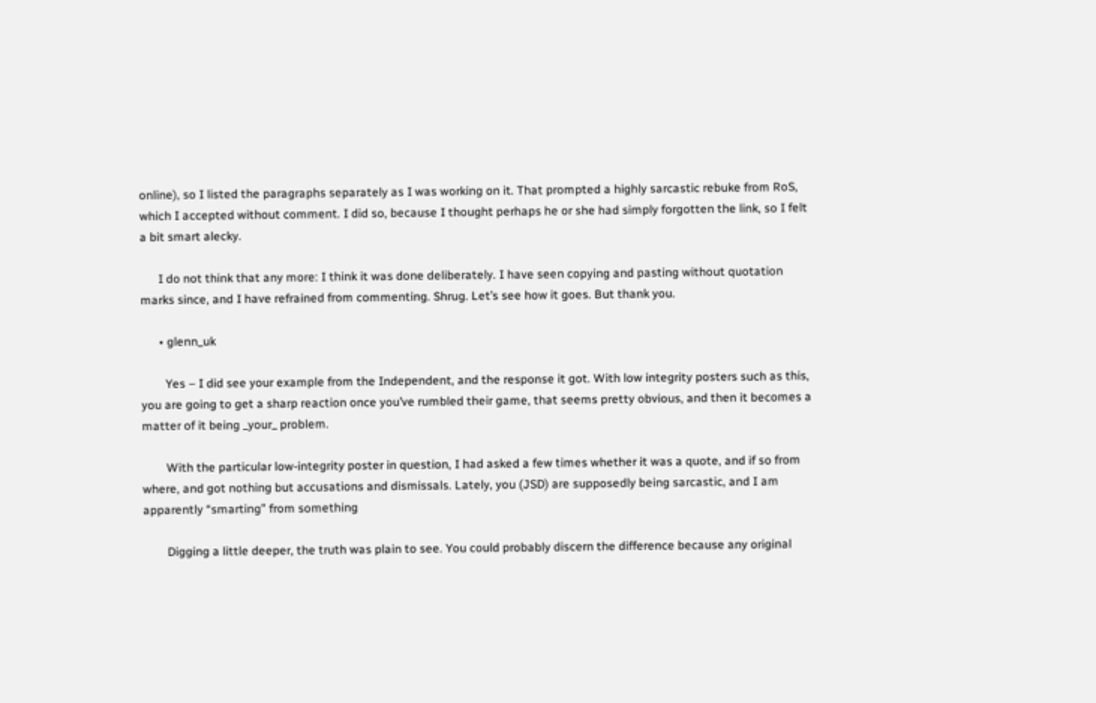online), so I listed the paragraphs separately as I was working on it. That prompted a highly sarcastic rebuke from RoS, which I accepted without comment. I did so, because I thought perhaps he or she had simply forgotten the link, so I felt a bit smart alecky.

      I do not think that any more: I think it was done deliberately. I have seen copying and pasting without quotation marks since, and I have refrained from commenting. Shrug. Let’s see how it goes. But thank you.

      • glenn_uk

        Yes – I did see your example from the Independent, and the response it got. With low integrity posters such as this, you are going to get a sharp reaction once you’ve rumbled their game, that seems pretty obvious, and then it becomes a matter of it being _your_ problem.

        With the particular low-integrity poster in question, I had asked a few times whether it was a quote, and if so from where, and got nothing but accusations and dismissals. Lately, you (JSD) are supposedly being sarcastic, and I am apparently “smarting” from something

        Digging a little deeper, the truth was plain to see. You could probably discern the difference because any original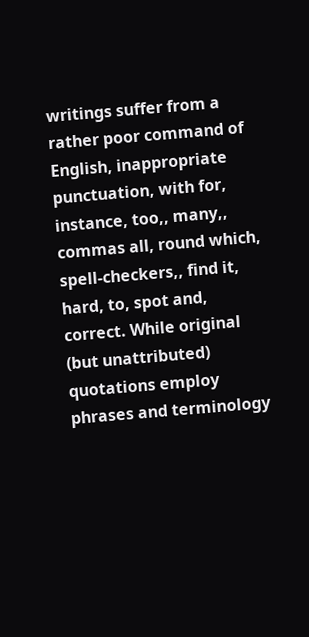writings suffer from a rather poor command of English, inappropriate punctuation, with for, instance, too,, many,, commas all, round which, spell-checkers,, find it, hard, to, spot and, correct. While original (but unattributed) quotations employ phrases and terminology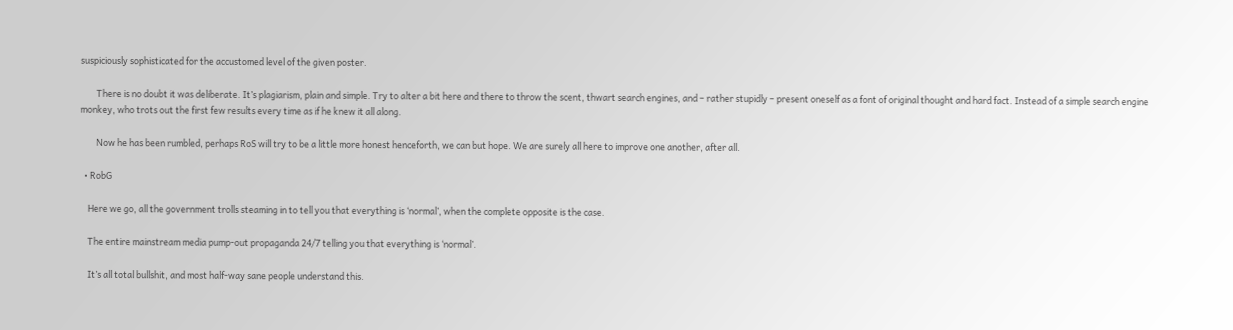suspiciously sophisticated for the accustomed level of the given poster.

        There is no doubt it was deliberate. It’s plagiarism, plain and simple. Try to alter a bit here and there to throw the scent, thwart search engines, and – rather stupidly – present oneself as a font of original thought and hard fact. Instead of a simple search engine monkey, who trots out the first few results every time as if he knew it all along.

        Now he has been rumbled, perhaps RoS will try to be a little more honest henceforth, we can but hope. We are surely all here to improve one another, after all.

  • RobG

    Here we go, all the government trolls steaming in to tell you that everything is ‘normal’, when the complete opposite is the case.

    The entire mainstream media pump-out propaganda 24/7 telling you that everything is ‘normal’.

    It’s all total bullshit, and most half-way sane people understand this.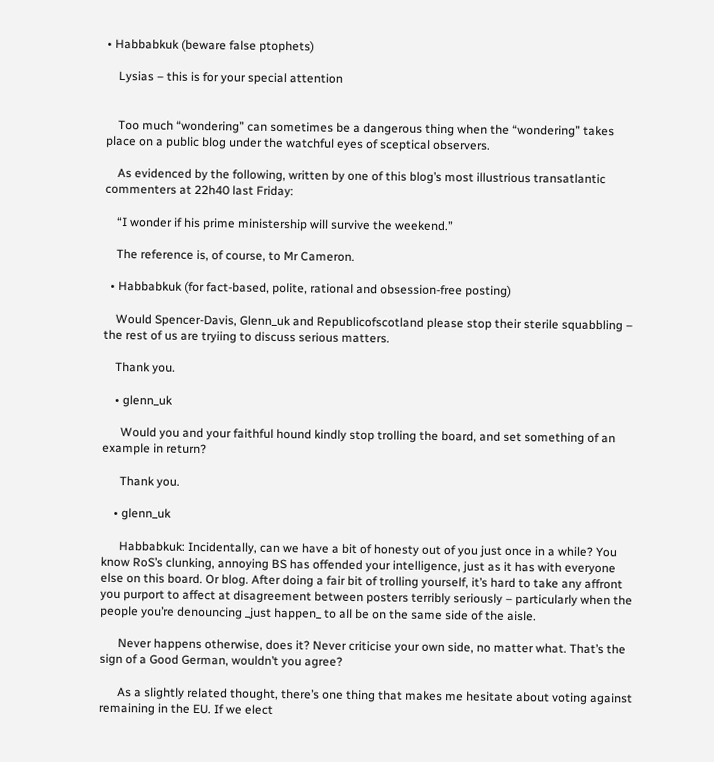• Habbabkuk (beware false ptophets)

    Lysias – this is for your special attention


    Too much “wondering” can sometimes be a dangerous thing when the “wondering” takes place on a public blog under the watchful eyes of sceptical observers.

    As evidenced by the following, written by one of this blog’s most illustrious transatlantic commenters at 22h40 last Friday:

    “I wonder if his prime ministership will survive the weekend.”

    The reference is, of course, to Mr Cameron.

  • Habbabkuk (for fact-based, polite, rational and obsession-free posting)

    Would Spencer-Davis, Glenn_uk and Republicofscotland please stop their sterile squabbling – the rest of us are tryiing to discuss serious matters.

    Thank you.

    • glenn_uk

      Would you and your faithful hound kindly stop trolling the board, and set something of an example in return?

      Thank you.

    • glenn_uk

      Habbabkuk: Incidentally, can we have a bit of honesty out of you just once in a while? You know RoS’s clunking, annoying BS has offended your intelligence, just as it has with everyone else on this board. Or blog. After doing a fair bit of trolling yourself, it’s hard to take any affront you purport to affect at disagreement between posters terribly seriously – particularly when the people you’re denouncing _just happen_ to all be on the same side of the aisle.

      Never happens otherwise, does it? Never criticise your own side, no matter what. That’s the sign of a Good German, wouldn’t you agree?

      As a slightly related thought, there’s one thing that makes me hesitate about voting against remaining in the EU. If we elect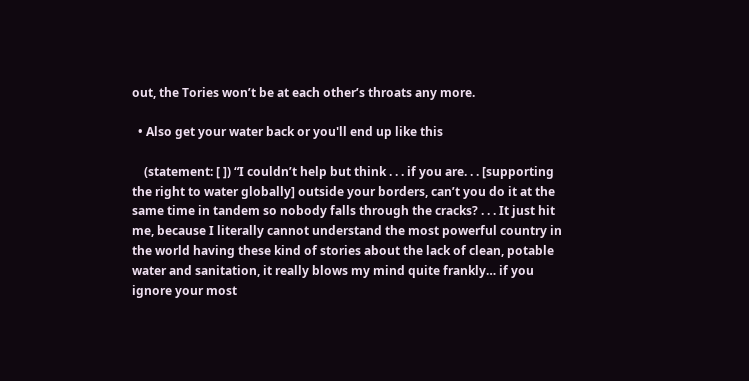out, the Tories won’t be at each other’s throats any more.

  • Also get your water back or you'll end up like this

    (statement: [ ]) “I couldn’t help but think . . . if you are. . . [supporting the right to water globally] outside your borders, can’t you do it at the same time in tandem so nobody falls through the cracks? . . . It just hit me, because I literally cannot understand the most powerful country in the world having these kind of stories about the lack of clean, potable water and sanitation, it really blows my mind quite frankly… if you ignore your most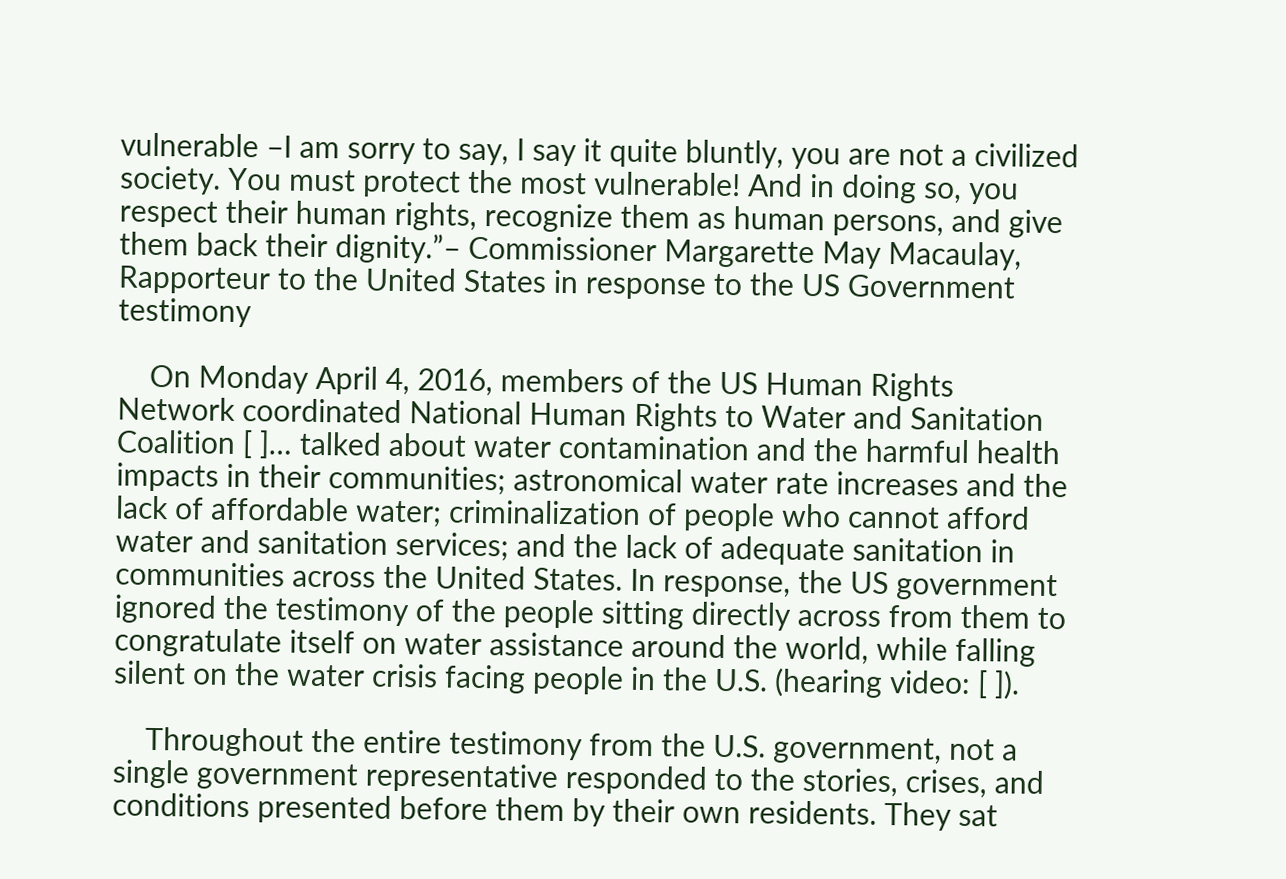vulnerable –I am sorry to say, I say it quite bluntly, you are not a civilized society. You must protect the most vulnerable! And in doing so, you respect their human rights, recognize them as human persons, and give them back their dignity.”– Commissioner Margarette May Macaulay, Rapporteur to the United States in response to the US Government testimony

    On Monday April 4, 2016, members of the US Human Rights Network coordinated National Human Rights to Water and Sanitation Coalition [ ]… talked about water contamination and the harmful health impacts in their communities; astronomical water rate increases and the lack of affordable water; criminalization of people who cannot afford water and sanitation services; and the lack of adequate sanitation in communities across the United States. In response, the US government ignored the testimony of the people sitting directly across from them to congratulate itself on water assistance around the world, while falling silent on the water crisis facing people in the U.S. (hearing video: [ ]).

    Throughout the entire testimony from the U.S. government, not a single government representative responded to the stories, crises, and conditions presented before them by their own residents. They sat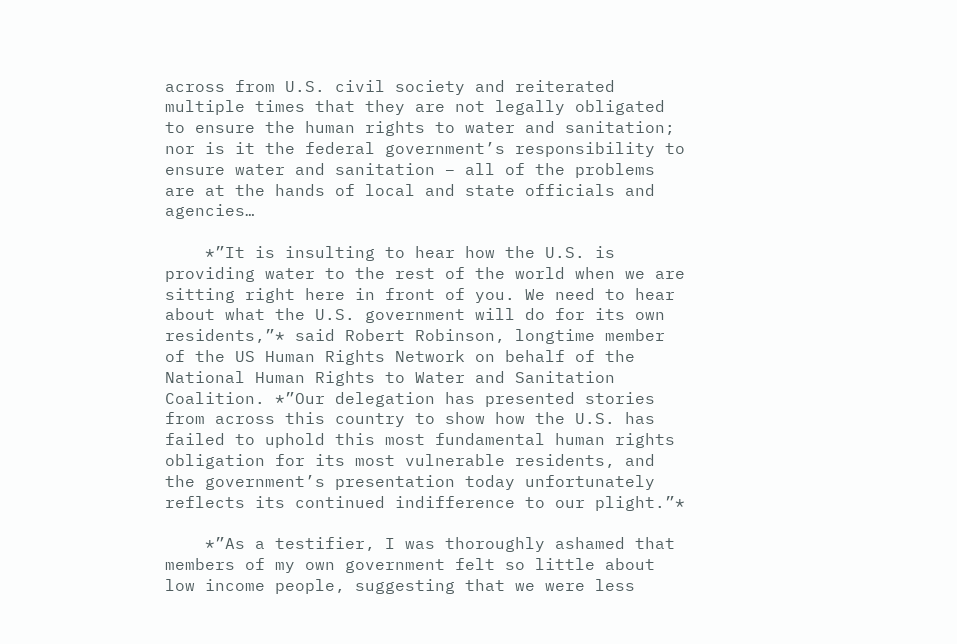across from U.S. civil society and reiterated multiple times that they are not legally obligated to ensure the human rights to water and sanitation; nor is it the federal government’s responsibility to ensure water and sanitation – all of the problems are at the hands of local and state officials and agencies…

    *”It is insulting to hear how the U.S. is providing water to the rest of the world when we are sitting right here in front of you. We need to hear about what the U.S. government will do for its own residents,”* said Robert Robinson, longtime member of the US Human Rights Network on behalf of the National Human Rights to Water and Sanitation Coalition. *”Our delegation has presented stories from across this country to show how the U.S. has failed to uphold this most fundamental human rights obligation for its most vulnerable residents, and the government’s presentation today unfortunately reflects its continued indifference to our plight.”*

    *”As a testifier, I was thoroughly ashamed that members of my own government felt so little about low income people, suggesting that we were less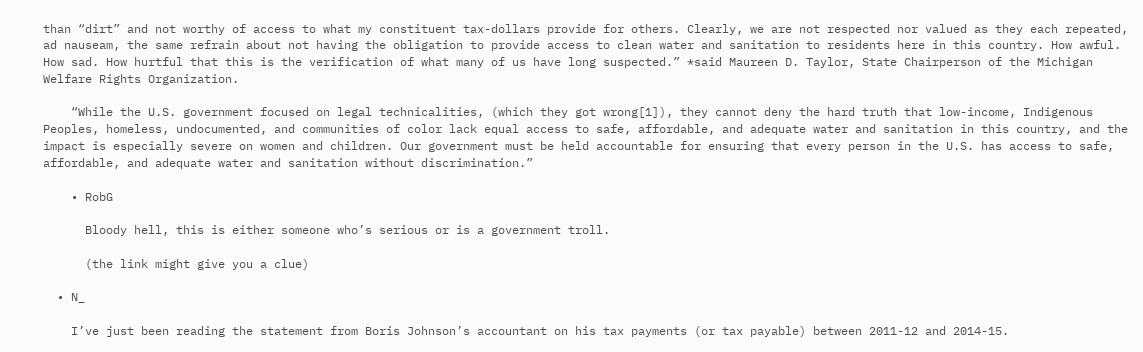than “dirt” and not worthy of access to what my constituent tax-dollars provide for others. Clearly, we are not respected nor valued as they each repeated, ad nauseam, the same refrain about not having the obligation to provide access to clean water and sanitation to residents here in this country. How awful. How sad. How hurtful that this is the verification of what many of us have long suspected.” *said Maureen D. Taylor, State Chairperson of the Michigan Welfare Rights Organization.

    “While the U.S. government focused on legal technicalities, (which they got wrong[1]), they cannot deny the hard truth that low-income, Indigenous Peoples, homeless, undocumented, and communities of color lack equal access to safe, affordable, and adequate water and sanitation in this country, and the impact is especially severe on women and children. Our government must be held accountable for ensuring that every person in the U.S. has access to safe, affordable, and adequate water and sanitation without discrimination.”

    • RobG

      Bloody hell, this is either someone who’s serious or is a government troll.

      (the link might give you a clue)

  • N_

    I’ve just been reading the statement from Boris Johnson’s accountant on his tax payments (or tax payable) between 2011-12 and 2014-15.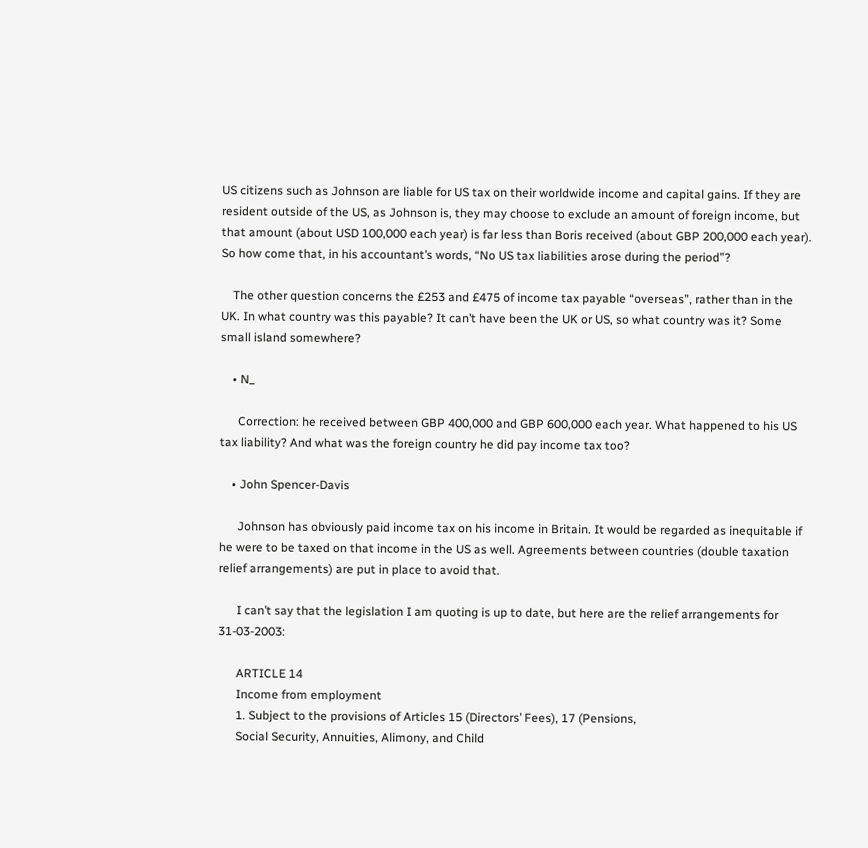US citizens such as Johnson are liable for US tax on their worldwide income and capital gains. If they are resident outside of the US, as Johnson is, they may choose to exclude an amount of foreign income, but that amount (about USD 100,000 each year) is far less than Boris received (about GBP 200,000 each year). So how come that, in his accountant’s words, “No US tax liabilities arose during the period”?

    The other question concerns the £253 and £475 of income tax payable “overseas”, rather than in the UK. In what country was this payable? It can’t have been the UK or US, so what country was it? Some small island somewhere?

    • N_

      Correction: he received between GBP 400,000 and GBP 600,000 each year. What happened to his US tax liability? And what was the foreign country he did pay income tax too?

    • John Spencer-Davis

      Johnson has obviously paid income tax on his income in Britain. It would be regarded as inequitable if he were to be taxed on that income in the US as well. Agreements between countries (double taxation relief arrangements) are put in place to avoid that.

      I can’t say that the legislation I am quoting is up to date, but here are the relief arrangements for 31-03-2003:

      ARTICLE 14
      Income from employment
      1. Subject to the provisions of Articles 15 (Directors’ Fees), 17 (Pensions,
      Social Security, Annuities, Alimony, and Child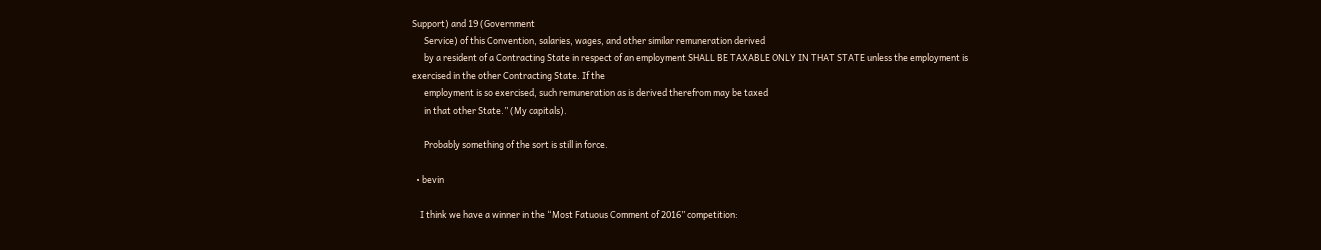Support) and 19 (Government
      Service) of this Convention, salaries, wages, and other similar remuneration derived
      by a resident of a Contracting State in respect of an employment SHALL BE TAXABLE ONLY IN THAT STATE unless the employment is exercised in the other Contracting State. If the
      employment is so exercised, such remuneration as is derived therefrom may be taxed
      in that other State.” (My capitals).

      Probably something of the sort is still in force.

  • bevin

    I think we have a winner in the “Most Fatuous Comment of 2016” competition: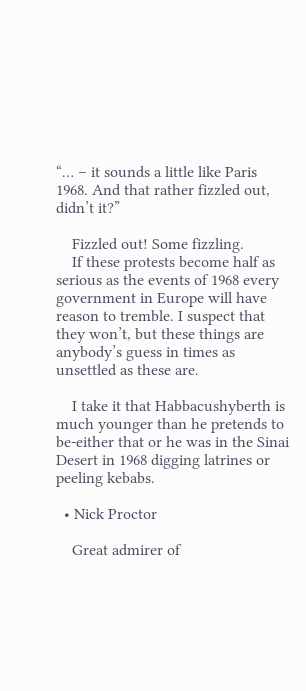“… – it sounds a little like Paris 1968. And that rather fizzled out, didn’t it?”

    Fizzled out! Some fizzling.
    If these protests become half as serious as the events of 1968 every government in Europe will have reason to tremble. I suspect that they won’t, but these things are anybody’s guess in times as unsettled as these are.

    I take it that Habbacushyberth is much younger than he pretends to be-either that or he was in the Sinai Desert in 1968 digging latrines or peeling kebabs.

  • Nick Proctor

    Great admirer of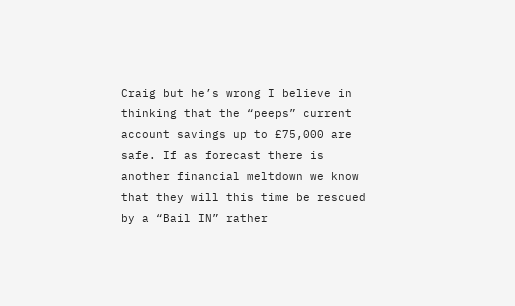Craig but he’s wrong I believe in thinking that the “peeps” current account savings up to £75,000 are safe. If as forecast there is another financial meltdown we know that they will this time be rescued by a “Bail IN” rather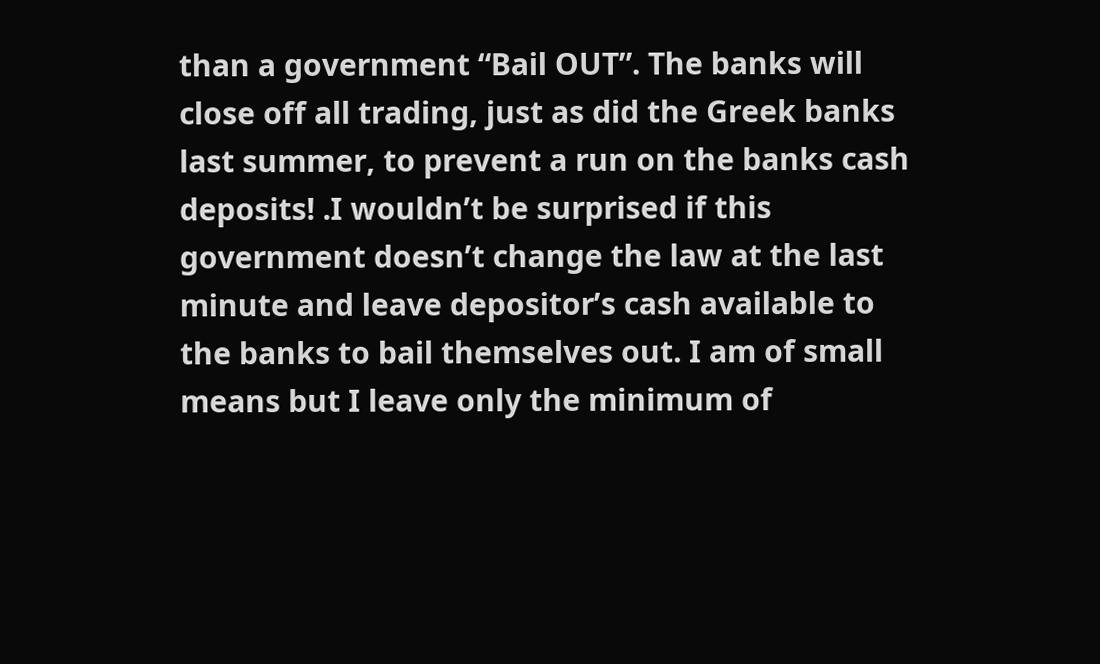than a government “Bail OUT”. The banks will close off all trading, just as did the Greek banks last summer, to prevent a run on the banks cash deposits! .I wouldn’t be surprised if this government doesn’t change the law at the last minute and leave depositor’s cash available to the banks to bail themselves out. I am of small means but I leave only the minimum of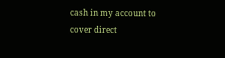cash in my account to cover direct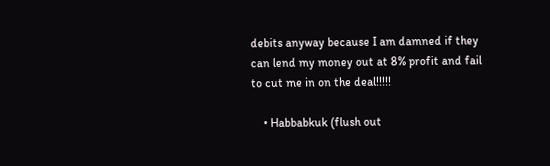debits anyway because I am damned if they can lend my money out at 8% profit and fail to cut me in on the deal!!!!!

    • Habbabkuk (flush out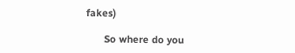fakes)

      So where do you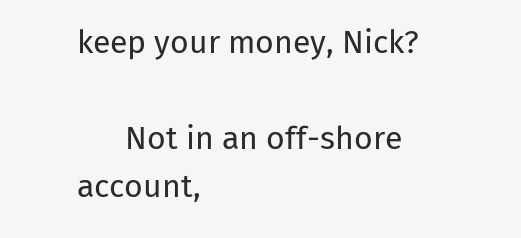keep your money, Nick?

      Not in an off-shore account,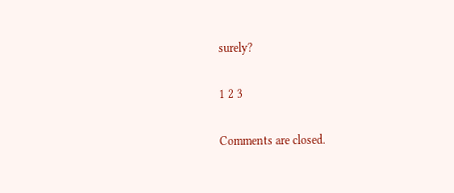surely?

1 2 3

Comments are closed.